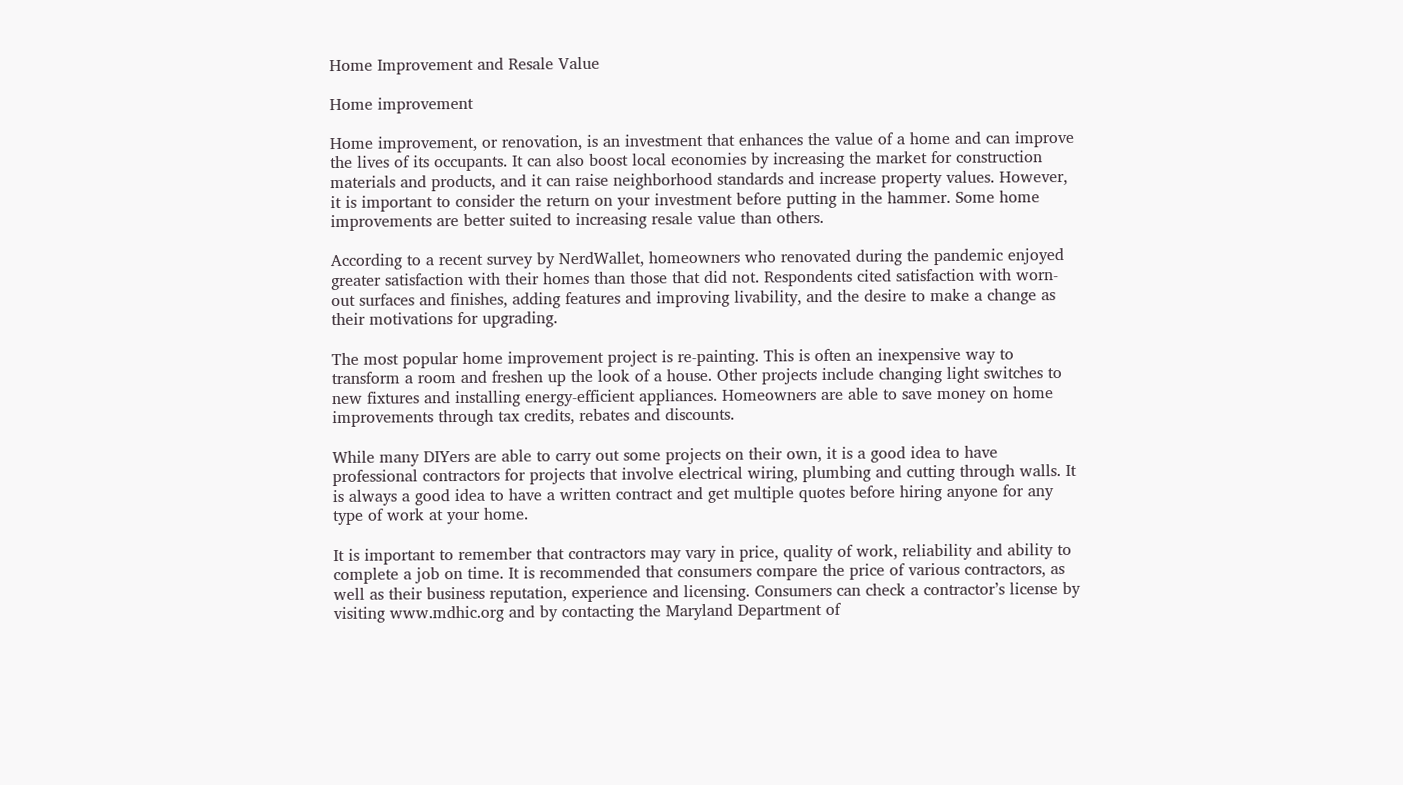Home Improvement and Resale Value

Home improvement

Home improvement, or renovation, is an investment that enhances the value of a home and can improve the lives of its occupants. It can also boost local economies by increasing the market for construction materials and products, and it can raise neighborhood standards and increase property values. However, it is important to consider the return on your investment before putting in the hammer. Some home improvements are better suited to increasing resale value than others.

According to a recent survey by NerdWallet, homeowners who renovated during the pandemic enjoyed greater satisfaction with their homes than those that did not. Respondents cited satisfaction with worn-out surfaces and finishes, adding features and improving livability, and the desire to make a change as their motivations for upgrading.

The most popular home improvement project is re-painting. This is often an inexpensive way to transform a room and freshen up the look of a house. Other projects include changing light switches to new fixtures and installing energy-efficient appliances. Homeowners are able to save money on home improvements through tax credits, rebates and discounts.

While many DIYers are able to carry out some projects on their own, it is a good idea to have professional contractors for projects that involve electrical wiring, plumbing and cutting through walls. It is always a good idea to have a written contract and get multiple quotes before hiring anyone for any type of work at your home.

It is important to remember that contractors may vary in price, quality of work, reliability and ability to complete a job on time. It is recommended that consumers compare the price of various contractors, as well as their business reputation, experience and licensing. Consumers can check a contractor’s license by visiting www.mdhic.org and by contacting the Maryland Department of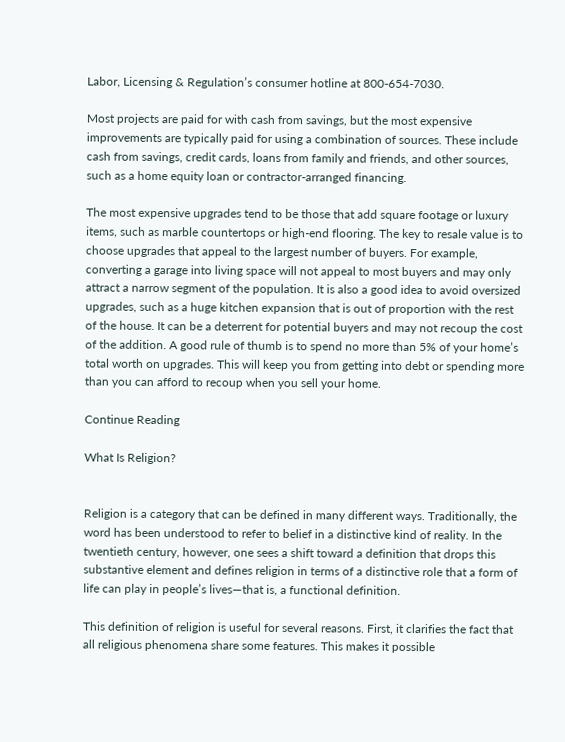Labor, Licensing & Regulation’s consumer hotline at 800-654-7030.

Most projects are paid for with cash from savings, but the most expensive improvements are typically paid for using a combination of sources. These include cash from savings, credit cards, loans from family and friends, and other sources, such as a home equity loan or contractor-arranged financing.

The most expensive upgrades tend to be those that add square footage or luxury items, such as marble countertops or high-end flooring. The key to resale value is to choose upgrades that appeal to the largest number of buyers. For example, converting a garage into living space will not appeal to most buyers and may only attract a narrow segment of the population. It is also a good idea to avoid oversized upgrades, such as a huge kitchen expansion that is out of proportion with the rest of the house. It can be a deterrent for potential buyers and may not recoup the cost of the addition. A good rule of thumb is to spend no more than 5% of your home’s total worth on upgrades. This will keep you from getting into debt or spending more than you can afford to recoup when you sell your home.

Continue Reading

What Is Religion?


Religion is a category that can be defined in many different ways. Traditionally, the word has been understood to refer to belief in a distinctive kind of reality. In the twentieth century, however, one sees a shift toward a definition that drops this substantive element and defines religion in terms of a distinctive role that a form of life can play in people’s lives—that is, a functional definition.

This definition of religion is useful for several reasons. First, it clarifies the fact that all religious phenomena share some features. This makes it possible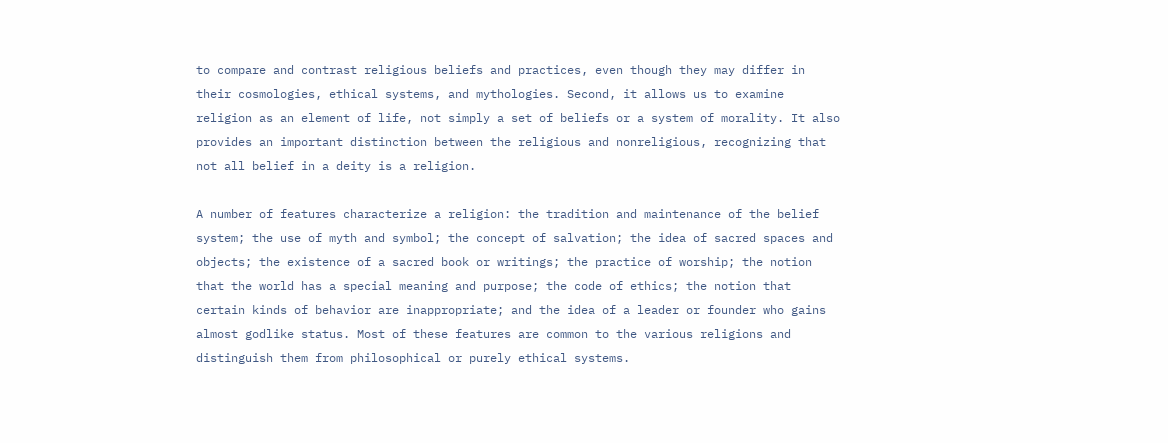to compare and contrast religious beliefs and practices, even though they may differ in their cosmologies, ethical systems, and mythologies. Second, it allows us to examine religion as an element of life, not simply a set of beliefs or a system of morality. It also provides an important distinction between the religious and nonreligious, recognizing that not all belief in a deity is a religion.

A number of features characterize a religion: the tradition and maintenance of the belief system; the use of myth and symbol; the concept of salvation; the idea of sacred spaces and objects; the existence of a sacred book or writings; the practice of worship; the notion that the world has a special meaning and purpose; the code of ethics; the notion that certain kinds of behavior are inappropriate; and the idea of a leader or founder who gains almost godlike status. Most of these features are common to the various religions and distinguish them from philosophical or purely ethical systems.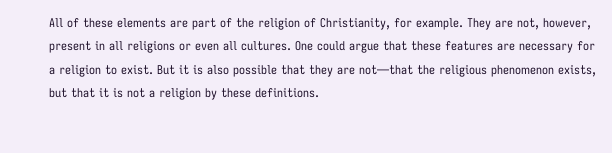All of these elements are part of the religion of Christianity, for example. They are not, however, present in all religions or even all cultures. One could argue that these features are necessary for a religion to exist. But it is also possible that they are not—that the religious phenomenon exists, but that it is not a religion by these definitions.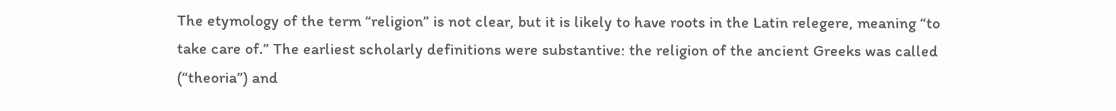The etymology of the term “religion” is not clear, but it is likely to have roots in the Latin relegere, meaning “to take care of.” The earliest scholarly definitions were substantive: the religion of the ancient Greeks was called (“theoria”) and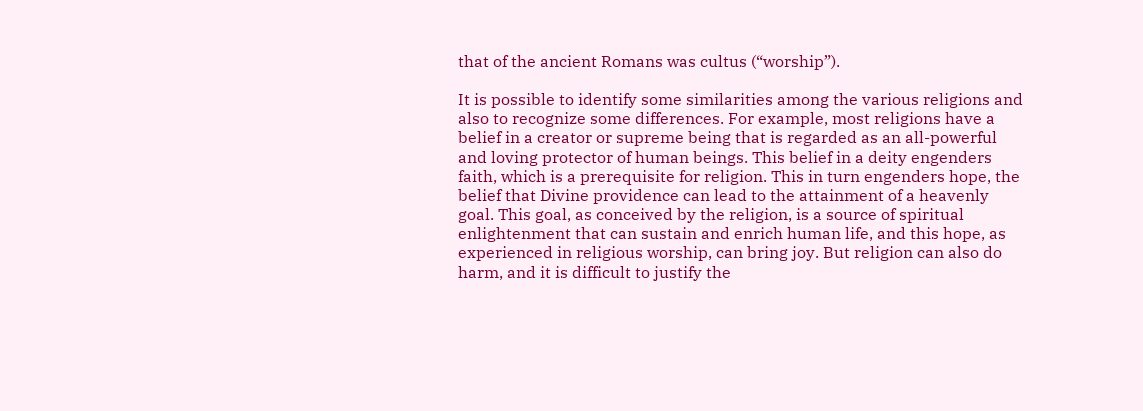that of the ancient Romans was cultus (“worship”).

It is possible to identify some similarities among the various religions and also to recognize some differences. For example, most religions have a belief in a creator or supreme being that is regarded as an all-powerful and loving protector of human beings. This belief in a deity engenders faith, which is a prerequisite for religion. This in turn engenders hope, the belief that Divine providence can lead to the attainment of a heavenly goal. This goal, as conceived by the religion, is a source of spiritual enlightenment that can sustain and enrich human life, and this hope, as experienced in religious worship, can bring joy. But religion can also do harm, and it is difficult to justify the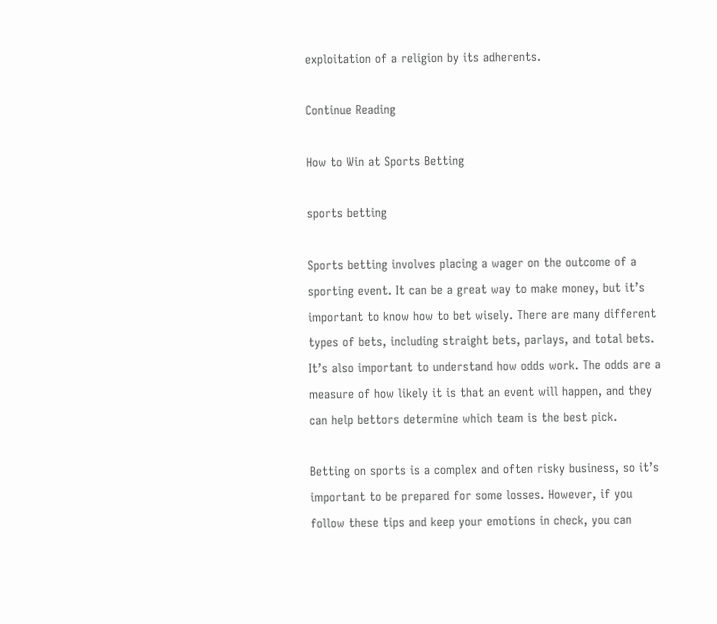exploitation of a religion by its adherents.

Continue Reading

How to Win at Sports Betting

sports betting

Sports betting involves placing a wager on the outcome of a sporting event. It can be a great way to make money, but it’s important to know how to bet wisely. There are many different types of bets, including straight bets, parlays, and total bets. It’s also important to understand how odds work. The odds are a measure of how likely it is that an event will happen, and they can help bettors determine which team is the best pick.

Betting on sports is a complex and often risky business, so it’s important to be prepared for some losses. However, if you follow these tips and keep your emotions in check, you can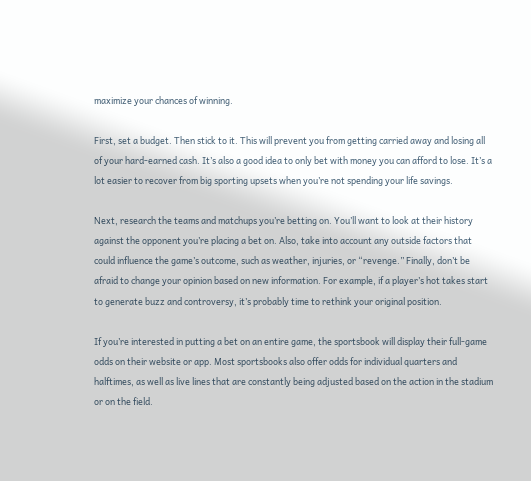maximize your chances of winning.

First, set a budget. Then stick to it. This will prevent you from getting carried away and losing all of your hard-earned cash. It’s also a good idea to only bet with money you can afford to lose. It’s a lot easier to recover from big sporting upsets when you’re not spending your life savings.

Next, research the teams and matchups you’re betting on. You’ll want to look at their history against the opponent you’re placing a bet on. Also, take into account any outside factors that could influence the game’s outcome, such as weather, injuries, or “revenge.” Finally, don’t be afraid to change your opinion based on new information. For example, if a player’s hot takes start to generate buzz and controversy, it’s probably time to rethink your original position.

If you’re interested in putting a bet on an entire game, the sportsbook will display their full-game odds on their website or app. Most sportsbooks also offer odds for individual quarters and halftimes, as well as live lines that are constantly being adjusted based on the action in the stadium or on the field.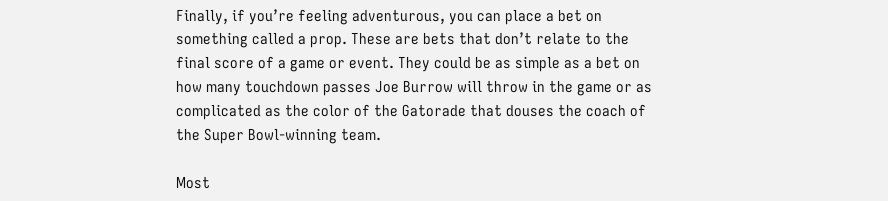Finally, if you’re feeling adventurous, you can place a bet on something called a prop. These are bets that don’t relate to the final score of a game or event. They could be as simple as a bet on how many touchdown passes Joe Burrow will throw in the game or as complicated as the color of the Gatorade that douses the coach of the Super Bowl-winning team.

Most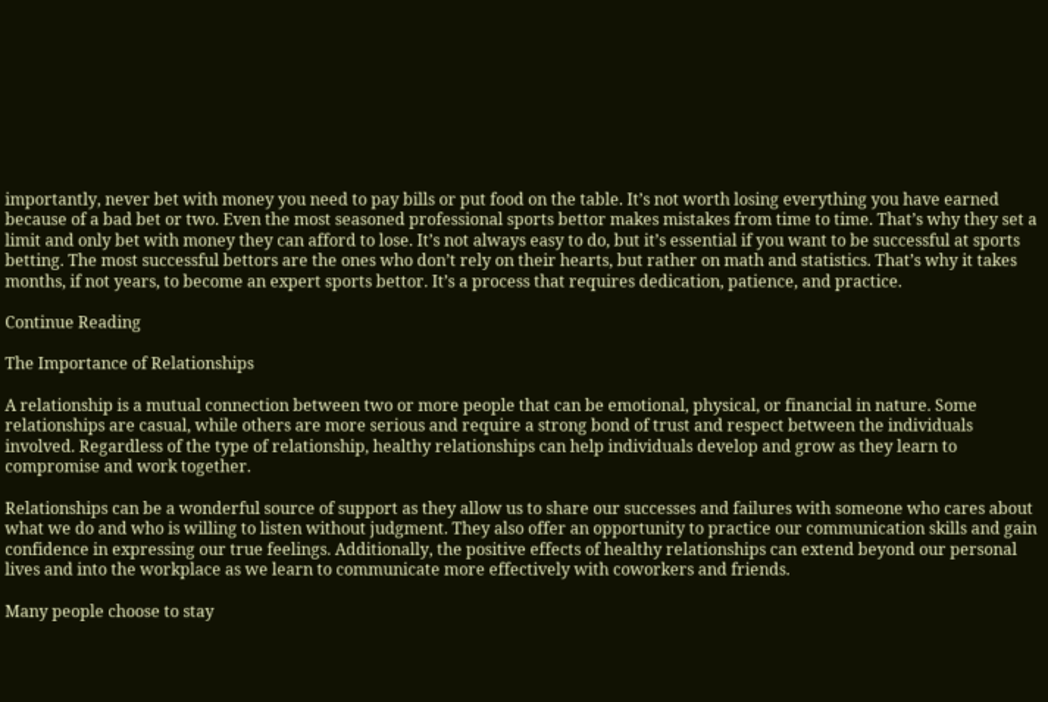importantly, never bet with money you need to pay bills or put food on the table. It’s not worth losing everything you have earned because of a bad bet or two. Even the most seasoned professional sports bettor makes mistakes from time to time. That’s why they set a limit and only bet with money they can afford to lose. It’s not always easy to do, but it’s essential if you want to be successful at sports betting. The most successful bettors are the ones who don’t rely on their hearts, but rather on math and statistics. That’s why it takes months, if not years, to become an expert sports bettor. It’s a process that requires dedication, patience, and practice.

Continue Reading

The Importance of Relationships

A relationship is a mutual connection between two or more people that can be emotional, physical, or financial in nature. Some relationships are casual, while others are more serious and require a strong bond of trust and respect between the individuals involved. Regardless of the type of relationship, healthy relationships can help individuals develop and grow as they learn to compromise and work together.

Relationships can be a wonderful source of support as they allow us to share our successes and failures with someone who cares about what we do and who is willing to listen without judgment. They also offer an opportunity to practice our communication skills and gain confidence in expressing our true feelings. Additionally, the positive effects of healthy relationships can extend beyond our personal lives and into the workplace as we learn to communicate more effectively with coworkers and friends.

Many people choose to stay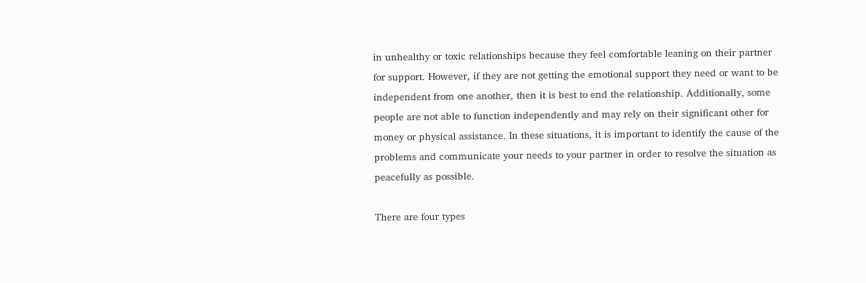in unhealthy or toxic relationships because they feel comfortable leaning on their partner for support. However, if they are not getting the emotional support they need or want to be independent from one another, then it is best to end the relationship. Additionally, some people are not able to function independently and may rely on their significant other for money or physical assistance. In these situations, it is important to identify the cause of the problems and communicate your needs to your partner in order to resolve the situation as peacefully as possible.

There are four types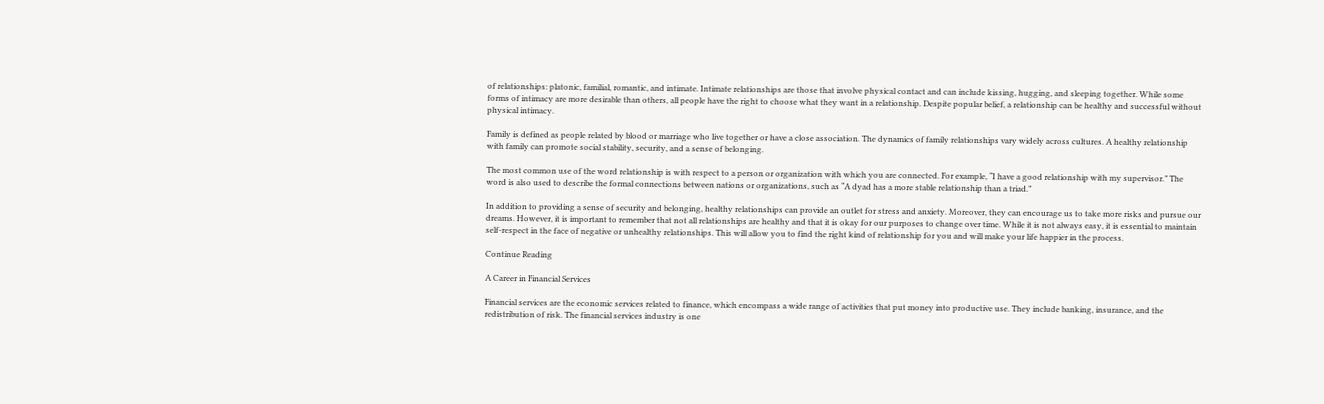of relationships: platonic, familial, romantic, and intimate. Intimate relationships are those that involve physical contact and can include kissing, hugging, and sleeping together. While some forms of intimacy are more desirable than others, all people have the right to choose what they want in a relationship. Despite popular belief, a relationship can be healthy and successful without physical intimacy.

Family is defined as people related by blood or marriage who live together or have a close association. The dynamics of family relationships vary widely across cultures. A healthy relationship with family can promote social stability, security, and a sense of belonging.

The most common use of the word relationship is with respect to a person or organization with which you are connected. For example, “I have a good relationship with my supervisor.” The word is also used to describe the formal connections between nations or organizations, such as “A dyad has a more stable relationship than a triad.”

In addition to providing a sense of security and belonging, healthy relationships can provide an outlet for stress and anxiety. Moreover, they can encourage us to take more risks and pursue our dreams. However, it is important to remember that not all relationships are healthy and that it is okay for our purposes to change over time. While it is not always easy, it is essential to maintain self-respect in the face of negative or unhealthy relationships. This will allow you to find the right kind of relationship for you and will make your life happier in the process.

Continue Reading

A Career in Financial Services

Financial services are the economic services related to finance, which encompass a wide range of activities that put money into productive use. They include banking, insurance, and the redistribution of risk. The financial services industry is one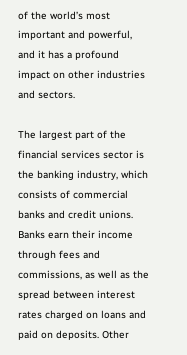of the world’s most important and powerful, and it has a profound impact on other industries and sectors.

The largest part of the financial services sector is the banking industry, which consists of commercial banks and credit unions. Banks earn their income through fees and commissions, as well as the spread between interest rates charged on loans and paid on deposits. Other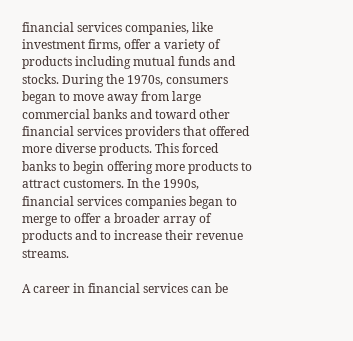financial services companies, like investment firms, offer a variety of products including mutual funds and stocks. During the 1970s, consumers began to move away from large commercial banks and toward other financial services providers that offered more diverse products. This forced banks to begin offering more products to attract customers. In the 1990s, financial services companies began to merge to offer a broader array of products and to increase their revenue streams.

A career in financial services can be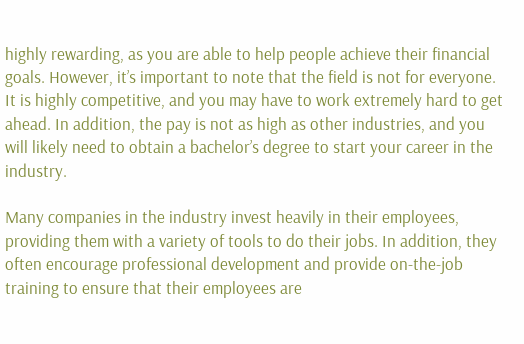highly rewarding, as you are able to help people achieve their financial goals. However, it’s important to note that the field is not for everyone. It is highly competitive, and you may have to work extremely hard to get ahead. In addition, the pay is not as high as other industries, and you will likely need to obtain a bachelor’s degree to start your career in the industry.

Many companies in the industry invest heavily in their employees, providing them with a variety of tools to do their jobs. In addition, they often encourage professional development and provide on-the-job training to ensure that their employees are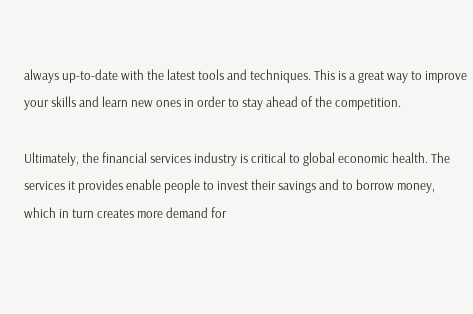always up-to-date with the latest tools and techniques. This is a great way to improve your skills and learn new ones in order to stay ahead of the competition.

Ultimately, the financial services industry is critical to global economic health. The services it provides enable people to invest their savings and to borrow money, which in turn creates more demand for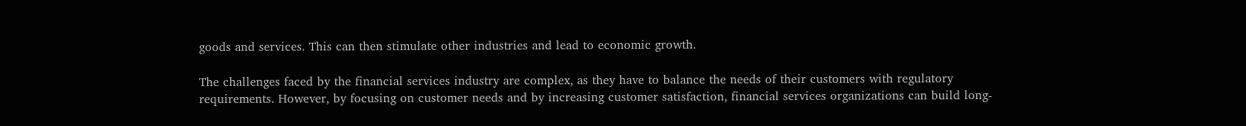goods and services. This can then stimulate other industries and lead to economic growth.

The challenges faced by the financial services industry are complex, as they have to balance the needs of their customers with regulatory requirements. However, by focusing on customer needs and by increasing customer satisfaction, financial services organizations can build long-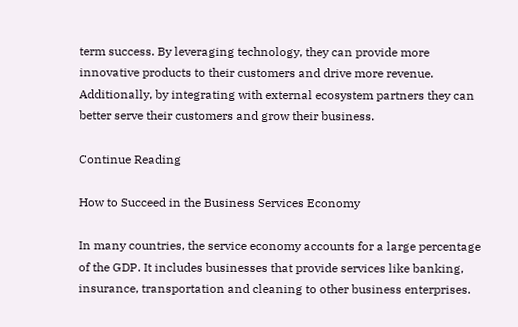term success. By leveraging technology, they can provide more innovative products to their customers and drive more revenue. Additionally, by integrating with external ecosystem partners they can better serve their customers and grow their business.

Continue Reading

How to Succeed in the Business Services Economy

In many countries, the service economy accounts for a large percentage of the GDP. It includes businesses that provide services like banking, insurance, transportation and cleaning to other business enterprises.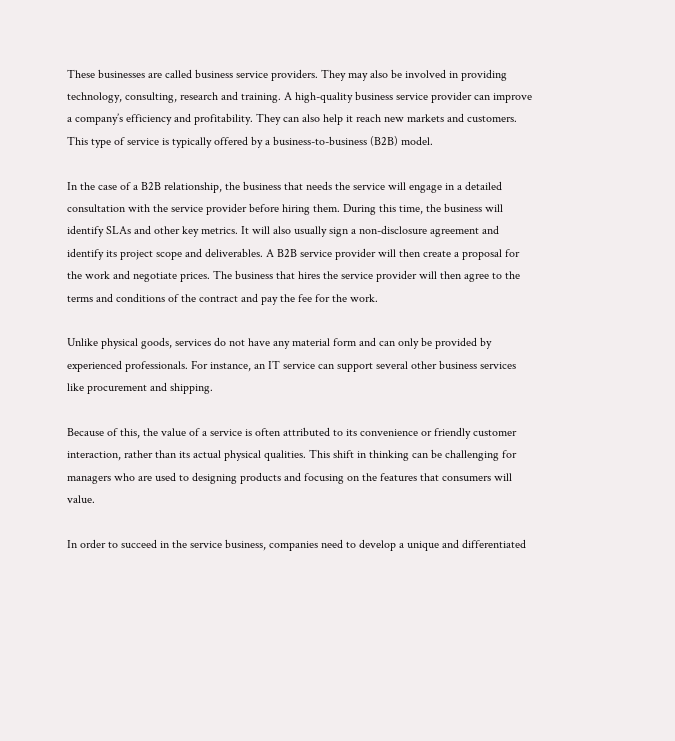These businesses are called business service providers. They may also be involved in providing technology, consulting, research and training. A high-quality business service provider can improve a company’s efficiency and profitability. They can also help it reach new markets and customers. This type of service is typically offered by a business-to-business (B2B) model.

In the case of a B2B relationship, the business that needs the service will engage in a detailed consultation with the service provider before hiring them. During this time, the business will identify SLAs and other key metrics. It will also usually sign a non-disclosure agreement and identify its project scope and deliverables. A B2B service provider will then create a proposal for the work and negotiate prices. The business that hires the service provider will then agree to the terms and conditions of the contract and pay the fee for the work.

Unlike physical goods, services do not have any material form and can only be provided by experienced professionals. For instance, an IT service can support several other business services like procurement and shipping.

Because of this, the value of a service is often attributed to its convenience or friendly customer interaction, rather than its actual physical qualities. This shift in thinking can be challenging for managers who are used to designing products and focusing on the features that consumers will value.

In order to succeed in the service business, companies need to develop a unique and differentiated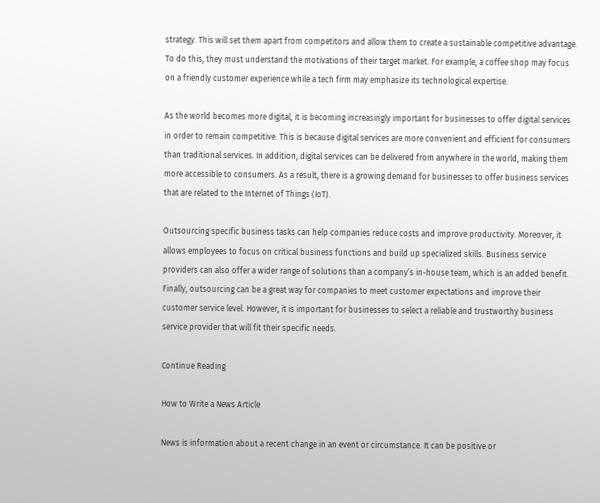strategy. This will set them apart from competitors and allow them to create a sustainable competitive advantage. To do this, they must understand the motivations of their target market. For example, a coffee shop may focus on a friendly customer experience while a tech firm may emphasize its technological expertise.

As the world becomes more digital, it is becoming increasingly important for businesses to offer digital services in order to remain competitive. This is because digital services are more convenient and efficient for consumers than traditional services. In addition, digital services can be delivered from anywhere in the world, making them more accessible to consumers. As a result, there is a growing demand for businesses to offer business services that are related to the Internet of Things (IoT).

Outsourcing specific business tasks can help companies reduce costs and improve productivity. Moreover, it allows employees to focus on critical business functions and build up specialized skills. Business service providers can also offer a wider range of solutions than a company’s in-house team, which is an added benefit. Finally, outsourcing can be a great way for companies to meet customer expectations and improve their customer service level. However, it is important for businesses to select a reliable and trustworthy business service provider that will fit their specific needs.

Continue Reading

How to Write a News Article

News is information about a recent change in an event or circumstance. It can be positive or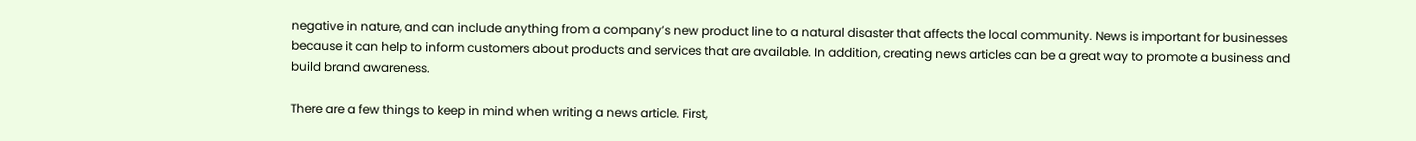negative in nature, and can include anything from a company’s new product line to a natural disaster that affects the local community. News is important for businesses because it can help to inform customers about products and services that are available. In addition, creating news articles can be a great way to promote a business and build brand awareness.

There are a few things to keep in mind when writing a news article. First,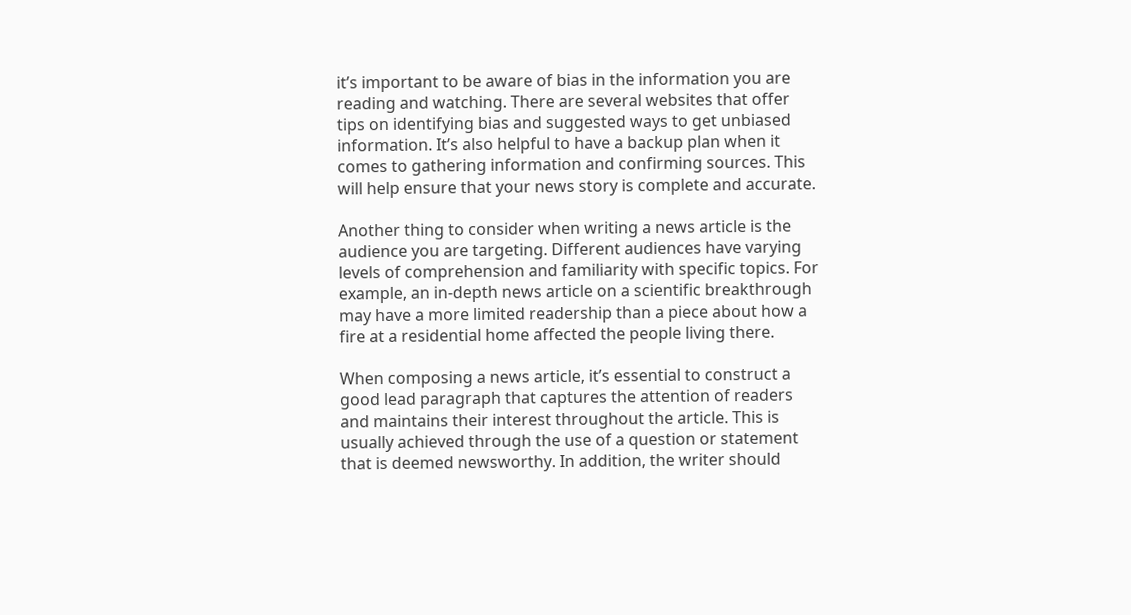it’s important to be aware of bias in the information you are reading and watching. There are several websites that offer tips on identifying bias and suggested ways to get unbiased information. It’s also helpful to have a backup plan when it comes to gathering information and confirming sources. This will help ensure that your news story is complete and accurate.

Another thing to consider when writing a news article is the audience you are targeting. Different audiences have varying levels of comprehension and familiarity with specific topics. For example, an in-depth news article on a scientific breakthrough may have a more limited readership than a piece about how a fire at a residential home affected the people living there.

When composing a news article, it’s essential to construct a good lead paragraph that captures the attention of readers and maintains their interest throughout the article. This is usually achieved through the use of a question or statement that is deemed newsworthy. In addition, the writer should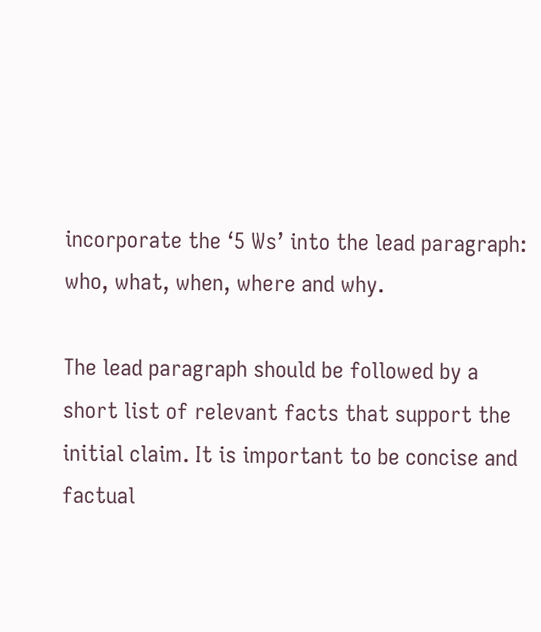incorporate the ‘5 Ws’ into the lead paragraph: who, what, when, where and why.

The lead paragraph should be followed by a short list of relevant facts that support the initial claim. It is important to be concise and factual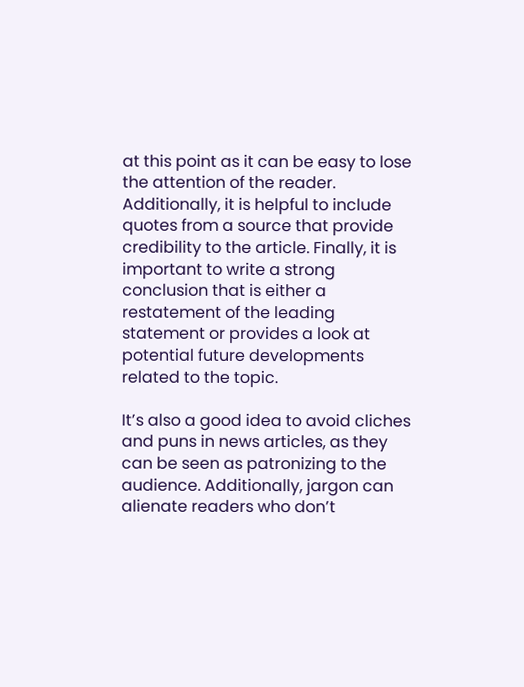at this point as it can be easy to lose the attention of the reader. Additionally, it is helpful to include quotes from a source that provide credibility to the article. Finally, it is important to write a strong conclusion that is either a restatement of the leading statement or provides a look at potential future developments related to the topic.

It’s also a good idea to avoid cliches and puns in news articles, as they can be seen as patronizing to the audience. Additionally, jargon can alienate readers who don’t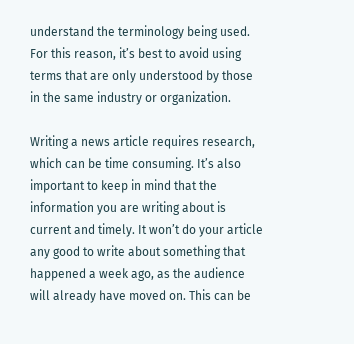understand the terminology being used. For this reason, it’s best to avoid using terms that are only understood by those in the same industry or organization.

Writing a news article requires research, which can be time consuming. It’s also important to keep in mind that the information you are writing about is current and timely. It won’t do your article any good to write about something that happened a week ago, as the audience will already have moved on. This can be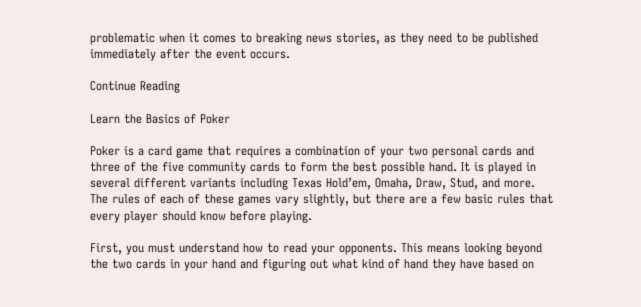problematic when it comes to breaking news stories, as they need to be published immediately after the event occurs.

Continue Reading

Learn the Basics of Poker

Poker is a card game that requires a combination of your two personal cards and three of the five community cards to form the best possible hand. It is played in several different variants including Texas Hold’em, Omaha, Draw, Stud, and more. The rules of each of these games vary slightly, but there are a few basic rules that every player should know before playing.

First, you must understand how to read your opponents. This means looking beyond the two cards in your hand and figuring out what kind of hand they have based on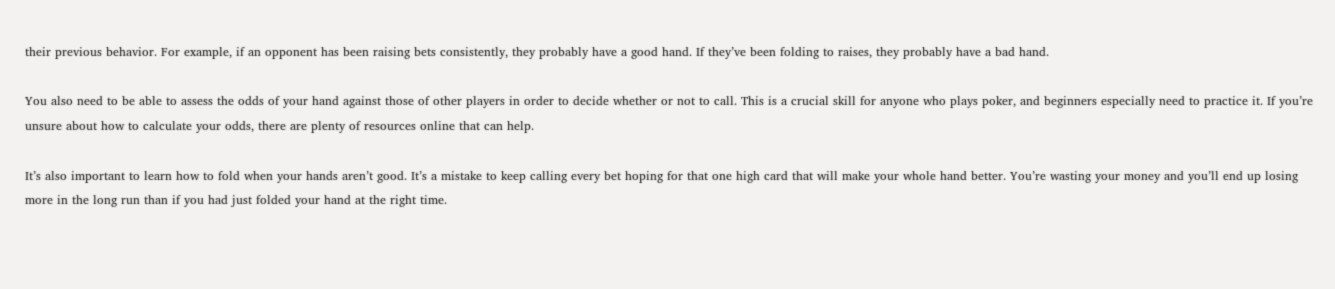their previous behavior. For example, if an opponent has been raising bets consistently, they probably have a good hand. If they’ve been folding to raises, they probably have a bad hand.

You also need to be able to assess the odds of your hand against those of other players in order to decide whether or not to call. This is a crucial skill for anyone who plays poker, and beginners especially need to practice it. If you’re unsure about how to calculate your odds, there are plenty of resources online that can help.

It’s also important to learn how to fold when your hands aren’t good. It’s a mistake to keep calling every bet hoping for that one high card that will make your whole hand better. You’re wasting your money and you’ll end up losing more in the long run than if you had just folded your hand at the right time.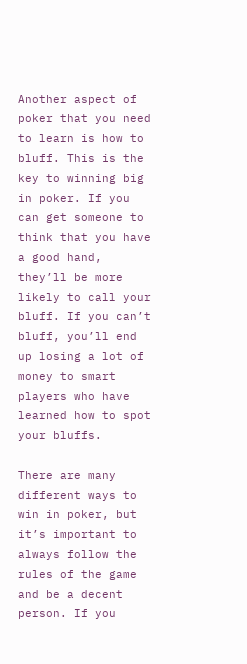Another aspect of poker that you need to learn is how to bluff. This is the key to winning big in poker. If you can get someone to think that you have a good hand, they’ll be more likely to call your bluff. If you can’t bluff, you’ll end up losing a lot of money to smart players who have learned how to spot your bluffs.

There are many different ways to win in poker, but it’s important to always follow the rules of the game and be a decent person. If you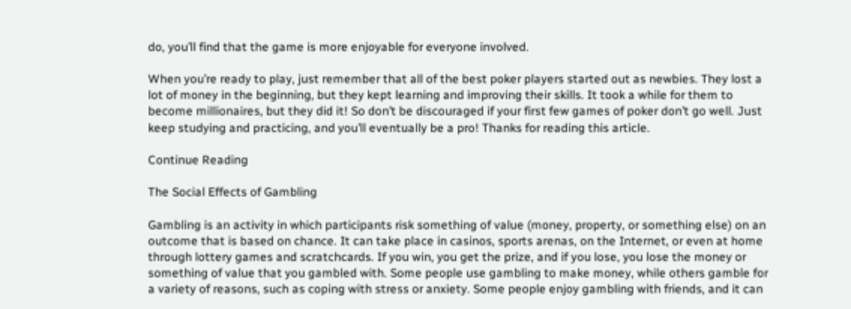do, you’ll find that the game is more enjoyable for everyone involved.

When you’re ready to play, just remember that all of the best poker players started out as newbies. They lost a lot of money in the beginning, but they kept learning and improving their skills. It took a while for them to become millionaires, but they did it! So don’t be discouraged if your first few games of poker don’t go well. Just keep studying and practicing, and you’ll eventually be a pro! Thanks for reading this article.

Continue Reading

The Social Effects of Gambling

Gambling is an activity in which participants risk something of value (money, property, or something else) on an outcome that is based on chance. It can take place in casinos, sports arenas, on the Internet, or even at home through lottery games and scratchcards. If you win, you get the prize, and if you lose, you lose the money or something of value that you gambled with. Some people use gambling to make money, while others gamble for a variety of reasons, such as coping with stress or anxiety. Some people enjoy gambling with friends, and it can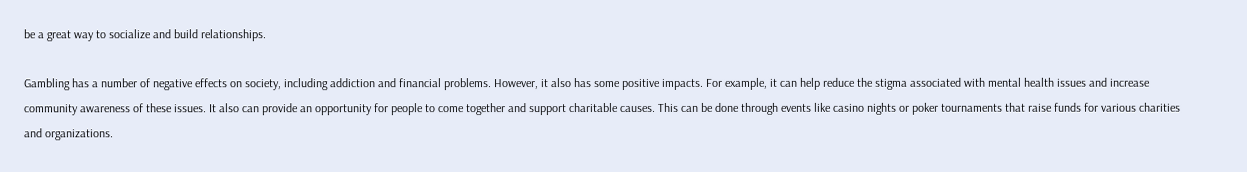be a great way to socialize and build relationships.

Gambling has a number of negative effects on society, including addiction and financial problems. However, it also has some positive impacts. For example, it can help reduce the stigma associated with mental health issues and increase community awareness of these issues. It also can provide an opportunity for people to come together and support charitable causes. This can be done through events like casino nights or poker tournaments that raise funds for various charities and organizations.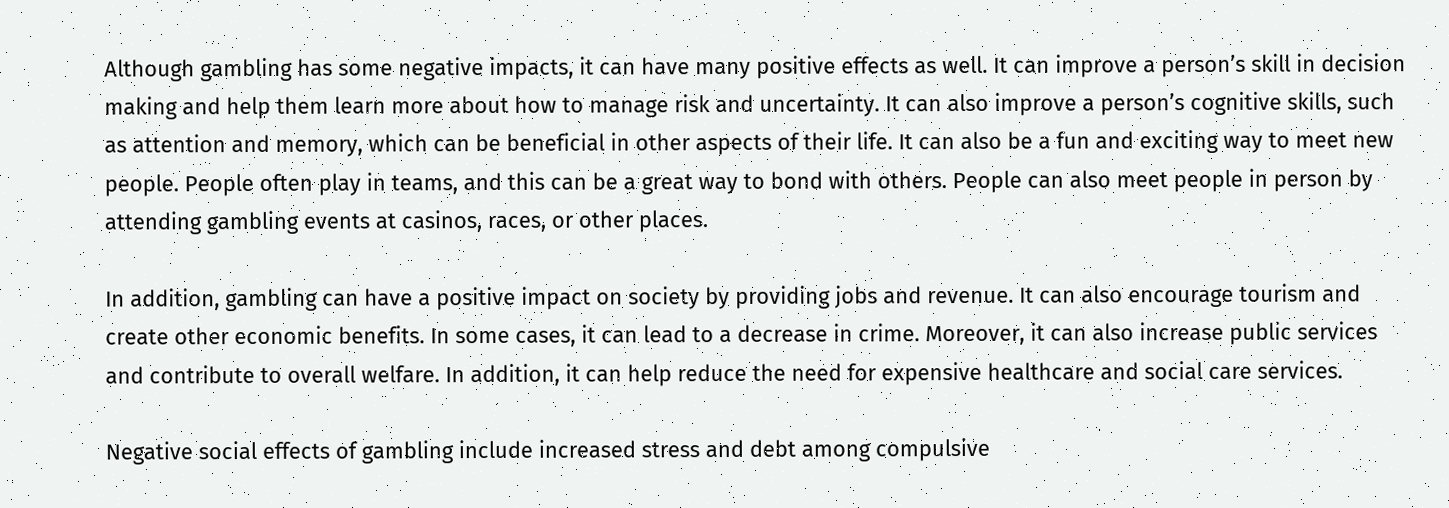Although gambling has some negative impacts, it can have many positive effects as well. It can improve a person’s skill in decision making and help them learn more about how to manage risk and uncertainty. It can also improve a person’s cognitive skills, such as attention and memory, which can be beneficial in other aspects of their life. It can also be a fun and exciting way to meet new people. People often play in teams, and this can be a great way to bond with others. People can also meet people in person by attending gambling events at casinos, races, or other places.

In addition, gambling can have a positive impact on society by providing jobs and revenue. It can also encourage tourism and create other economic benefits. In some cases, it can lead to a decrease in crime. Moreover, it can also increase public services and contribute to overall welfare. In addition, it can help reduce the need for expensive healthcare and social care services.

Negative social effects of gambling include increased stress and debt among compulsive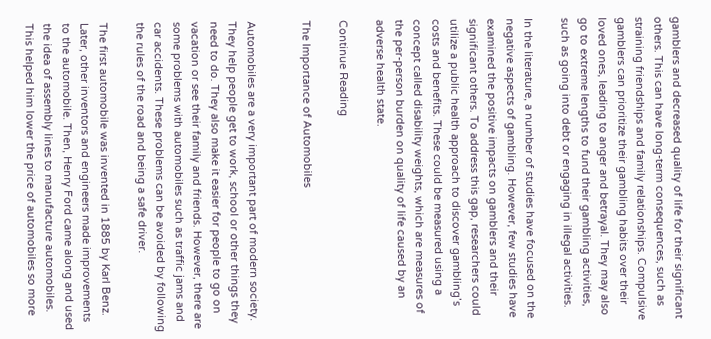gamblers and decreased quality of life for their significant others. This can have long-term consequences, such as straining friendships and family relationships. Compulsive gamblers can prioritize their gambling habits over their loved ones, leading to anger and betrayal. They may also go to extreme lengths to fund their gambling activities, such as going into debt or engaging in illegal activities.

In the literature, a number of studies have focused on the negative aspects of gambling. However, few studies have examined the positive impacts on gamblers and their significant others. To address this gap, researchers could utilize a public health approach to discover gambling’s costs and benefits. These could be measured using a concept called disability weights, which are measures of the per-person burden on quality of life caused by an adverse health state.

Continue Reading

The Importance of Automobiles


Automobiles are a very important part of modern society. They help people get to work, school or other things they need to do. They also make it easier for people to go on vacation or see their family and friends. However, there are some problems with automobiles such as traffic jams and car accidents. These problems can be avoided by following the rules of the road and being a safe driver.

The first automobile was invented in 1885 by Karl Benz. Later, other inventors and engineers made improvements to the automobile. Then, Henry Ford came along and used the idea of assembly lines to manufacture automobiles. This helped him lower the price of automobiles so more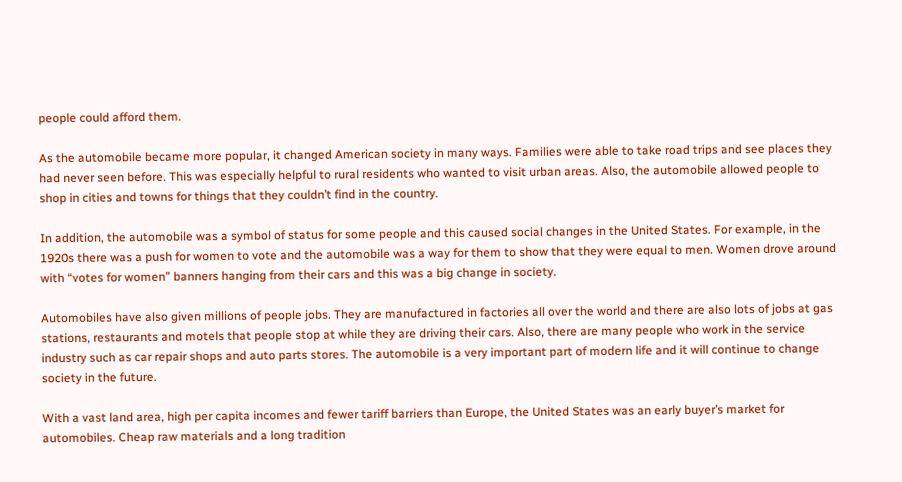people could afford them.

As the automobile became more popular, it changed American society in many ways. Families were able to take road trips and see places they had never seen before. This was especially helpful to rural residents who wanted to visit urban areas. Also, the automobile allowed people to shop in cities and towns for things that they couldn’t find in the country.

In addition, the automobile was a symbol of status for some people and this caused social changes in the United States. For example, in the 1920s there was a push for women to vote and the automobile was a way for them to show that they were equal to men. Women drove around with “votes for women” banners hanging from their cars and this was a big change in society.

Automobiles have also given millions of people jobs. They are manufactured in factories all over the world and there are also lots of jobs at gas stations, restaurants and motels that people stop at while they are driving their cars. Also, there are many people who work in the service industry such as car repair shops and auto parts stores. The automobile is a very important part of modern life and it will continue to change society in the future.

With a vast land area, high per capita incomes and fewer tariff barriers than Europe, the United States was an early buyer’s market for automobiles. Cheap raw materials and a long tradition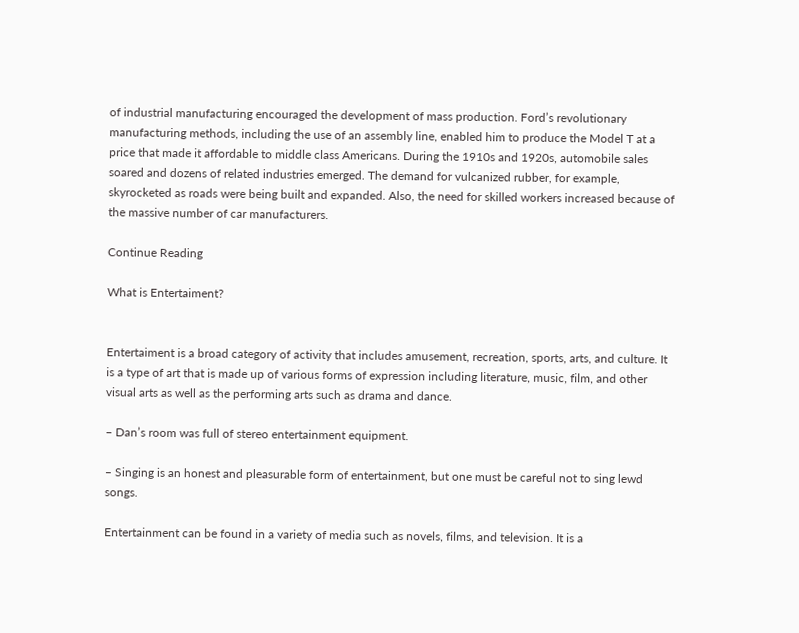of industrial manufacturing encouraged the development of mass production. Ford’s revolutionary manufacturing methods, including the use of an assembly line, enabled him to produce the Model T at a price that made it affordable to middle class Americans. During the 1910s and 1920s, automobile sales soared and dozens of related industries emerged. The demand for vulcanized rubber, for example, skyrocketed as roads were being built and expanded. Also, the need for skilled workers increased because of the massive number of car manufacturers.

Continue Reading

What is Entertaiment?


Entertaiment is a broad category of activity that includes amusement, recreation, sports, arts, and culture. It is a type of art that is made up of various forms of expression including literature, music, film, and other visual arts as well as the performing arts such as drama and dance.

– Dan’s room was full of stereo entertainment equipment.

– Singing is an honest and pleasurable form of entertainment, but one must be careful not to sing lewd songs.

Entertainment can be found in a variety of media such as novels, films, and television. It is a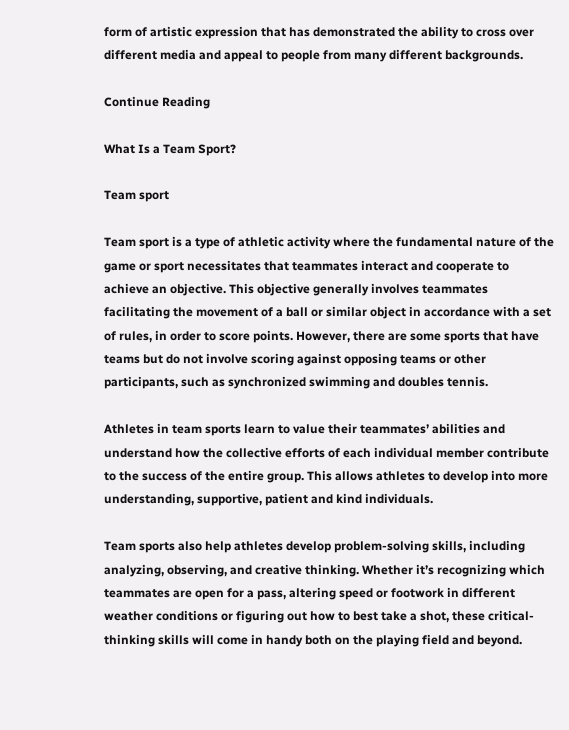form of artistic expression that has demonstrated the ability to cross over different media and appeal to people from many different backgrounds.

Continue Reading

What Is a Team Sport?

Team sport

Team sport is a type of athletic activity where the fundamental nature of the game or sport necessitates that teammates interact and cooperate to achieve an objective. This objective generally involves teammates facilitating the movement of a ball or similar object in accordance with a set of rules, in order to score points. However, there are some sports that have teams but do not involve scoring against opposing teams or other participants, such as synchronized swimming and doubles tennis.

Athletes in team sports learn to value their teammates’ abilities and understand how the collective efforts of each individual member contribute to the success of the entire group. This allows athletes to develop into more understanding, supportive, patient and kind individuals.

Team sports also help athletes develop problem-solving skills, including analyzing, observing, and creative thinking. Whether it’s recognizing which teammates are open for a pass, altering speed or footwork in different weather conditions or figuring out how to best take a shot, these critical-thinking skills will come in handy both on the playing field and beyond.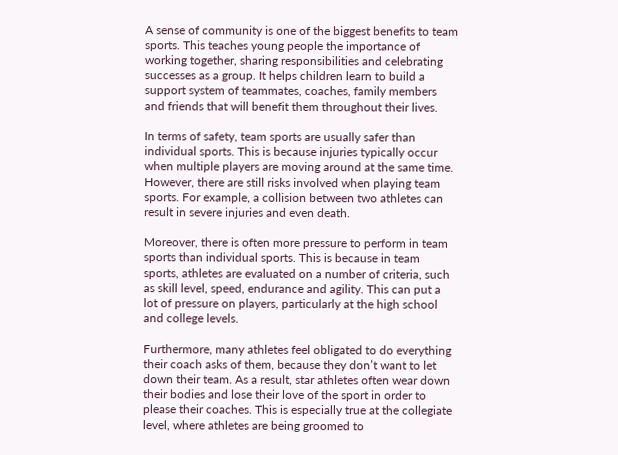A sense of community is one of the biggest benefits to team sports. This teaches young people the importance of working together, sharing responsibilities and celebrating successes as a group. It helps children learn to build a support system of teammates, coaches, family members and friends that will benefit them throughout their lives.

In terms of safety, team sports are usually safer than individual sports. This is because injuries typically occur when multiple players are moving around at the same time. However, there are still risks involved when playing team sports. For example, a collision between two athletes can result in severe injuries and even death.

Moreover, there is often more pressure to perform in team sports than individual sports. This is because in team sports, athletes are evaluated on a number of criteria, such as skill level, speed, endurance and agility. This can put a lot of pressure on players, particularly at the high school and college levels.

Furthermore, many athletes feel obligated to do everything their coach asks of them, because they don’t want to let down their team. As a result, star athletes often wear down their bodies and lose their love of the sport in order to please their coaches. This is especially true at the collegiate level, where athletes are being groomed to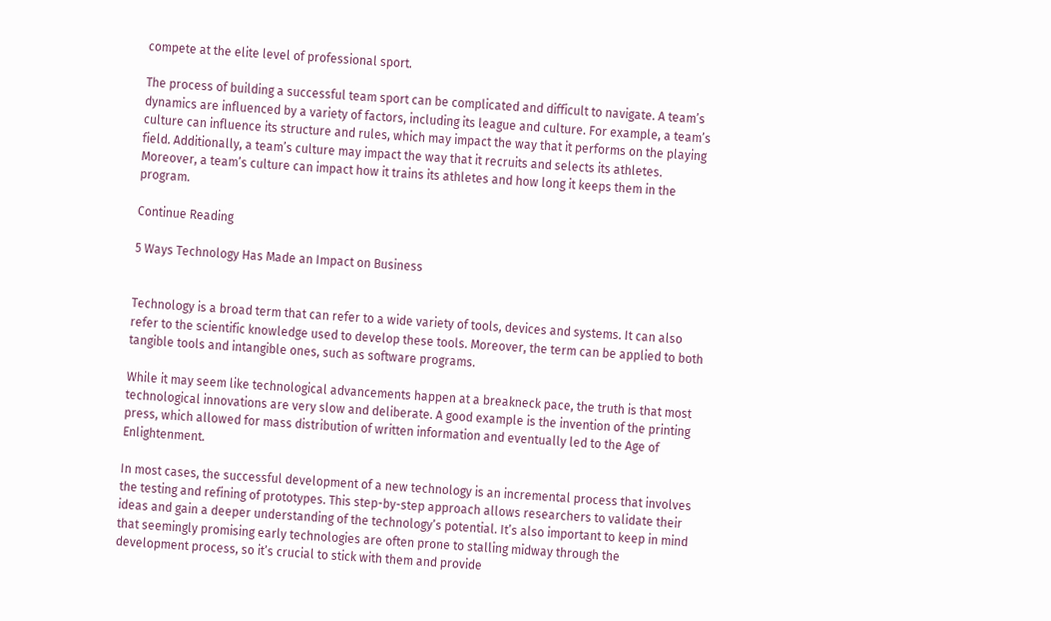compete at the elite level of professional sport.

The process of building a successful team sport can be complicated and difficult to navigate. A team’s dynamics are influenced by a variety of factors, including its league and culture. For example, a team’s culture can influence its structure and rules, which may impact the way that it performs on the playing field. Additionally, a team’s culture may impact the way that it recruits and selects its athletes. Moreover, a team’s culture can impact how it trains its athletes and how long it keeps them in the program.

Continue Reading

5 Ways Technology Has Made an Impact on Business


Technology is a broad term that can refer to a wide variety of tools, devices and systems. It can also refer to the scientific knowledge used to develop these tools. Moreover, the term can be applied to both tangible tools and intangible ones, such as software programs.

While it may seem like technological advancements happen at a breakneck pace, the truth is that most technological innovations are very slow and deliberate. A good example is the invention of the printing press, which allowed for mass distribution of written information and eventually led to the Age of Enlightenment.

In most cases, the successful development of a new technology is an incremental process that involves the testing and refining of prototypes. This step-by-step approach allows researchers to validate their ideas and gain a deeper understanding of the technology’s potential. It’s also important to keep in mind that seemingly promising early technologies are often prone to stalling midway through the development process, so it’s crucial to stick with them and provide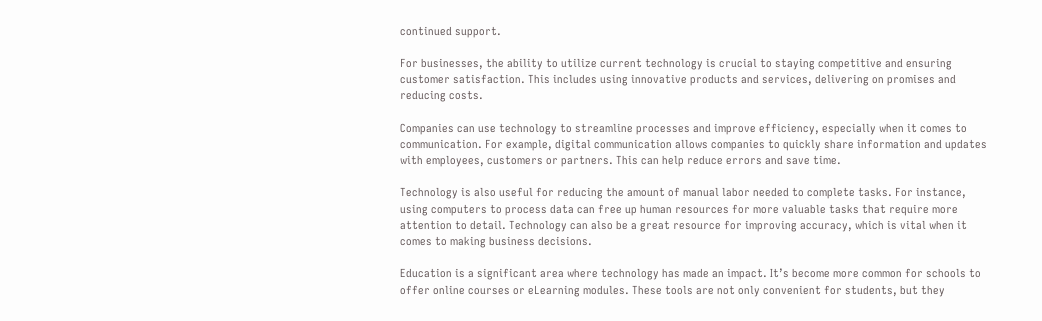continued support.

For businesses, the ability to utilize current technology is crucial to staying competitive and ensuring customer satisfaction. This includes using innovative products and services, delivering on promises and reducing costs.

Companies can use technology to streamline processes and improve efficiency, especially when it comes to communication. For example, digital communication allows companies to quickly share information and updates with employees, customers or partners. This can help reduce errors and save time.

Technology is also useful for reducing the amount of manual labor needed to complete tasks. For instance, using computers to process data can free up human resources for more valuable tasks that require more attention to detail. Technology can also be a great resource for improving accuracy, which is vital when it comes to making business decisions.

Education is a significant area where technology has made an impact. It’s become more common for schools to offer online courses or eLearning modules. These tools are not only convenient for students, but they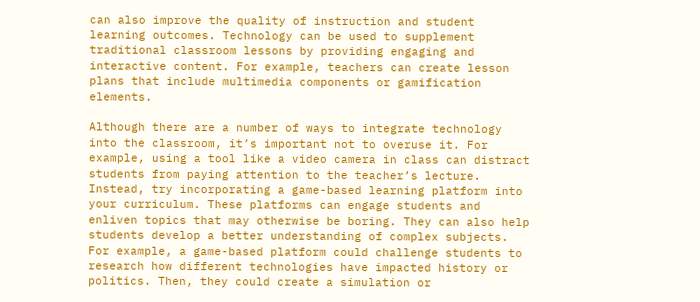can also improve the quality of instruction and student learning outcomes. Technology can be used to supplement traditional classroom lessons by providing engaging and interactive content. For example, teachers can create lesson plans that include multimedia components or gamification elements.

Although there are a number of ways to integrate technology into the classroom, it’s important not to overuse it. For example, using a tool like a video camera in class can distract students from paying attention to the teacher’s lecture. Instead, try incorporating a game-based learning platform into your curriculum. These platforms can engage students and enliven topics that may otherwise be boring. They can also help students develop a better understanding of complex subjects. For example, a game-based platform could challenge students to research how different technologies have impacted history or politics. Then, they could create a simulation or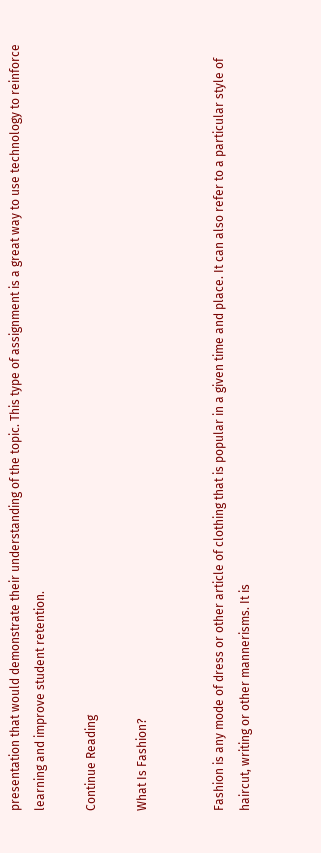presentation that would demonstrate their understanding of the topic. This type of assignment is a great way to use technology to reinforce learning and improve student retention.

Continue Reading

What Is Fashion?


Fashion is any mode of dress or other article of clothing that is popular in a given time and place. It can also refer to a particular style of haircut, writing or other mannerisms. It is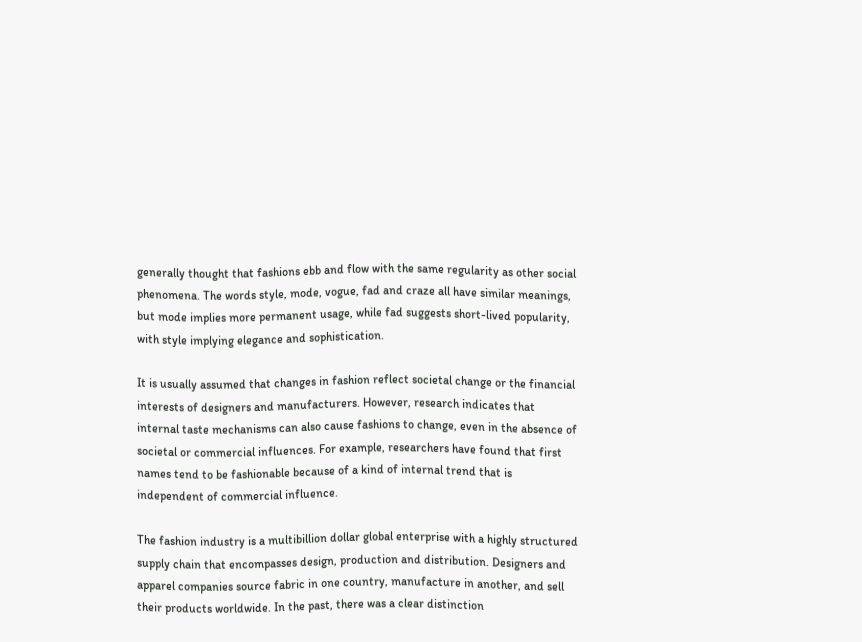generally thought that fashions ebb and flow with the same regularity as other social phenomena. The words style, mode, vogue, fad and craze all have similar meanings, but mode implies more permanent usage, while fad suggests short-lived popularity, with style implying elegance and sophistication.

It is usually assumed that changes in fashion reflect societal change or the financial interests of designers and manufacturers. However, research indicates that internal taste mechanisms can also cause fashions to change, even in the absence of societal or commercial influences. For example, researchers have found that first names tend to be fashionable because of a kind of internal trend that is independent of commercial influence.

The fashion industry is a multibillion dollar global enterprise with a highly structured supply chain that encompasses design, production and distribution. Designers and apparel companies source fabric in one country, manufacture in another, and sell their products worldwide. In the past, there was a clear distinction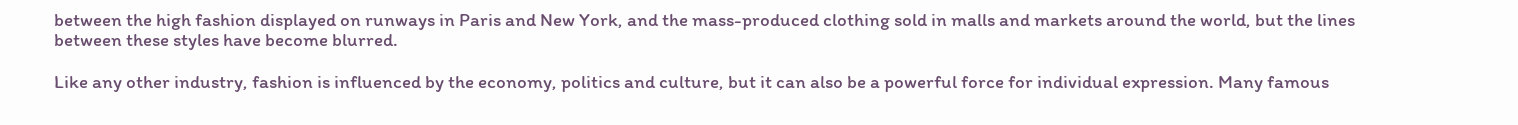between the high fashion displayed on runways in Paris and New York, and the mass-produced clothing sold in malls and markets around the world, but the lines between these styles have become blurred.

Like any other industry, fashion is influenced by the economy, politics and culture, but it can also be a powerful force for individual expression. Many famous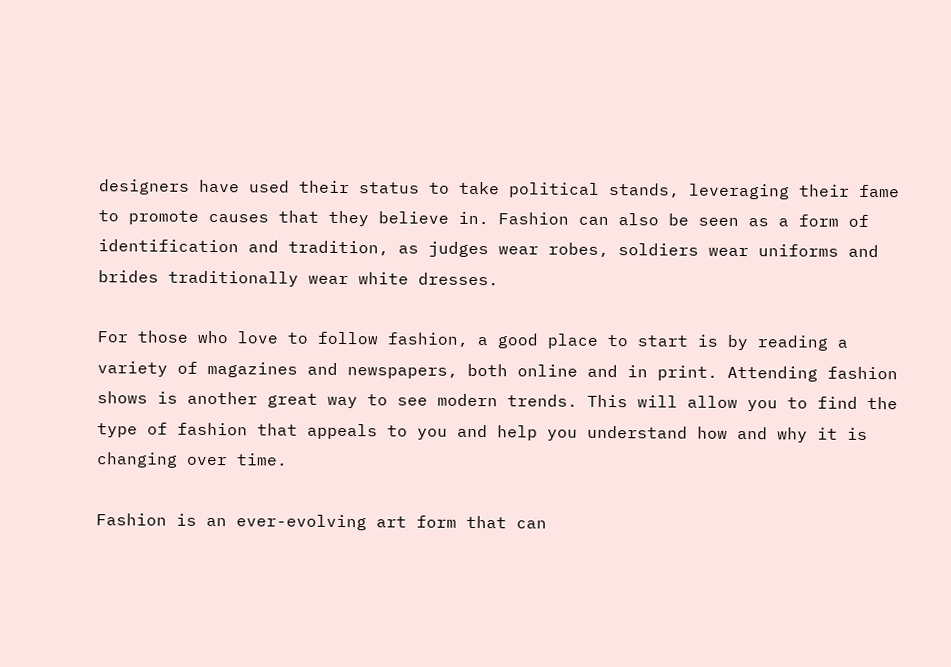designers have used their status to take political stands, leveraging their fame to promote causes that they believe in. Fashion can also be seen as a form of identification and tradition, as judges wear robes, soldiers wear uniforms and brides traditionally wear white dresses.

For those who love to follow fashion, a good place to start is by reading a variety of magazines and newspapers, both online and in print. Attending fashion shows is another great way to see modern trends. This will allow you to find the type of fashion that appeals to you and help you understand how and why it is changing over time.

Fashion is an ever-evolving art form that can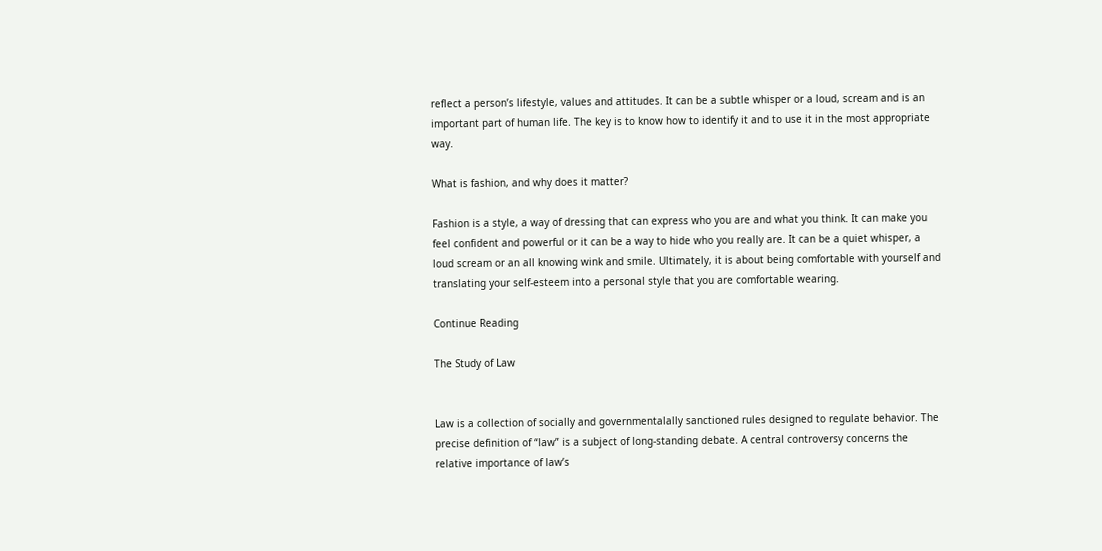reflect a person’s lifestyle, values and attitudes. It can be a subtle whisper or a loud, scream and is an important part of human life. The key is to know how to identify it and to use it in the most appropriate way.

What is fashion, and why does it matter?

Fashion is a style, a way of dressing that can express who you are and what you think. It can make you feel confident and powerful or it can be a way to hide who you really are. It can be a quiet whisper, a loud scream or an all knowing wink and smile. Ultimately, it is about being comfortable with yourself and translating your self-esteem into a personal style that you are comfortable wearing.

Continue Reading

The Study of Law


Law is a collection of socially and governmentalally sanctioned rules designed to regulate behavior. The precise definition of “law” is a subject of long-standing debate. A central controversy concerns the relative importance of law’s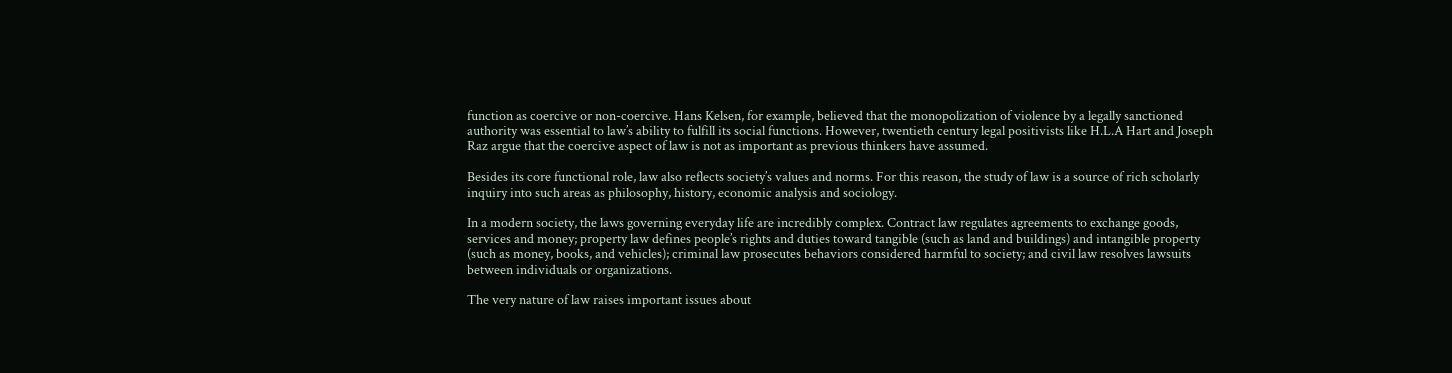function as coercive or non-coercive. Hans Kelsen, for example, believed that the monopolization of violence by a legally sanctioned authority was essential to law’s ability to fulfill its social functions. However, twentieth century legal positivists like H.L.A Hart and Joseph Raz argue that the coercive aspect of law is not as important as previous thinkers have assumed.

Besides its core functional role, law also reflects society’s values and norms. For this reason, the study of law is a source of rich scholarly inquiry into such areas as philosophy, history, economic analysis and sociology.

In a modern society, the laws governing everyday life are incredibly complex. Contract law regulates agreements to exchange goods, services and money; property law defines people’s rights and duties toward tangible (such as land and buildings) and intangible property (such as money, books, and vehicles); criminal law prosecutes behaviors considered harmful to society; and civil law resolves lawsuits between individuals or organizations.

The very nature of law raises important issues about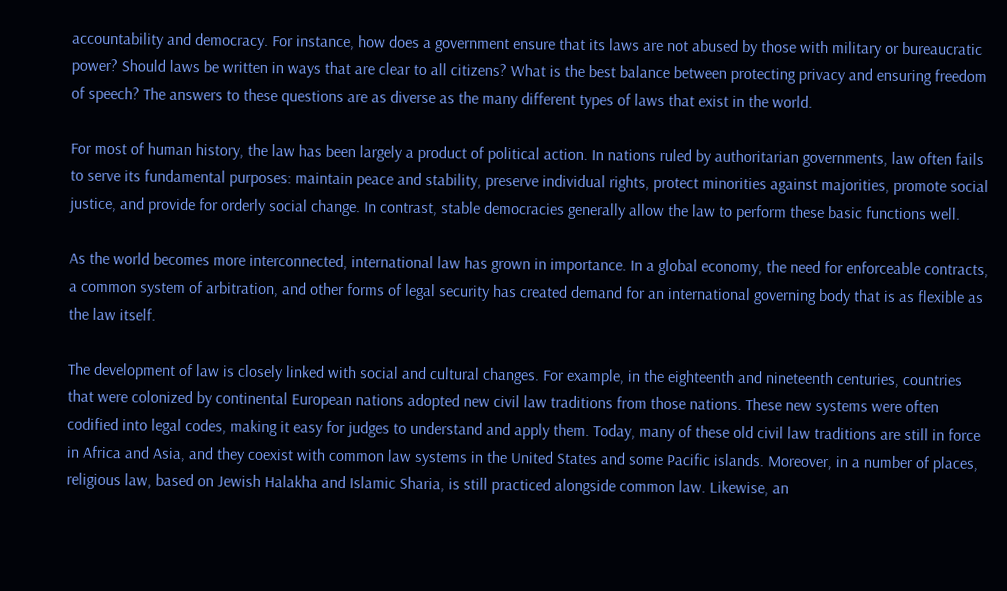accountability and democracy. For instance, how does a government ensure that its laws are not abused by those with military or bureaucratic power? Should laws be written in ways that are clear to all citizens? What is the best balance between protecting privacy and ensuring freedom of speech? The answers to these questions are as diverse as the many different types of laws that exist in the world.

For most of human history, the law has been largely a product of political action. In nations ruled by authoritarian governments, law often fails to serve its fundamental purposes: maintain peace and stability, preserve individual rights, protect minorities against majorities, promote social justice, and provide for orderly social change. In contrast, stable democracies generally allow the law to perform these basic functions well.

As the world becomes more interconnected, international law has grown in importance. In a global economy, the need for enforceable contracts, a common system of arbitration, and other forms of legal security has created demand for an international governing body that is as flexible as the law itself.

The development of law is closely linked with social and cultural changes. For example, in the eighteenth and nineteenth centuries, countries that were colonized by continental European nations adopted new civil law traditions from those nations. These new systems were often codified into legal codes, making it easy for judges to understand and apply them. Today, many of these old civil law traditions are still in force in Africa and Asia, and they coexist with common law systems in the United States and some Pacific islands. Moreover, in a number of places, religious law, based on Jewish Halakha and Islamic Sharia, is still practiced alongside common law. Likewise, an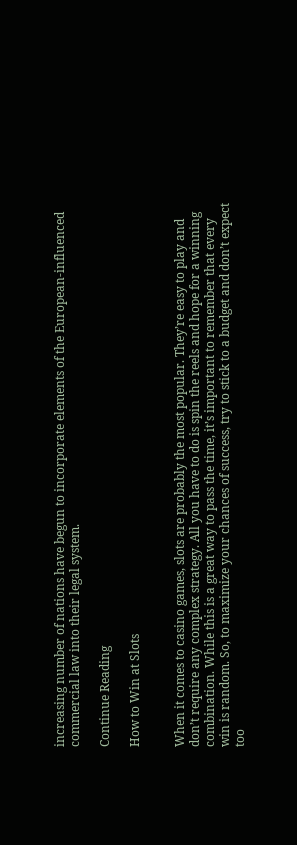increasing number of nations have begun to incorporate elements of the European-influenced commercial law into their legal system.

Continue Reading

How to Win at Slots


When it comes to casino games, slots are probably the most popular. They’re easy to play and don’t require any complex strategy. All you have to do is spin the reels and hope for a winning combination. While this is a great way to pass the time, it’s important to remember that every win is random. So, to maximize your chances of success, try to stick to a budget and don’t expect too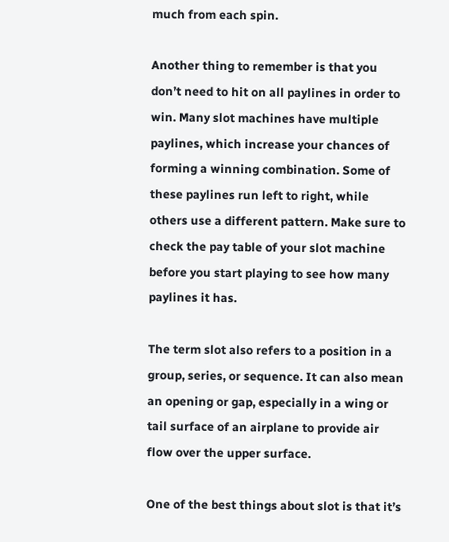much from each spin.

Another thing to remember is that you don’t need to hit on all paylines in order to win. Many slot machines have multiple paylines, which increase your chances of forming a winning combination. Some of these paylines run left to right, while others use a different pattern. Make sure to check the pay table of your slot machine before you start playing to see how many paylines it has.

The term slot also refers to a position in a group, series, or sequence. It can also mean an opening or gap, especially in a wing or tail surface of an airplane to provide air flow over the upper surface.

One of the best things about slot is that it’s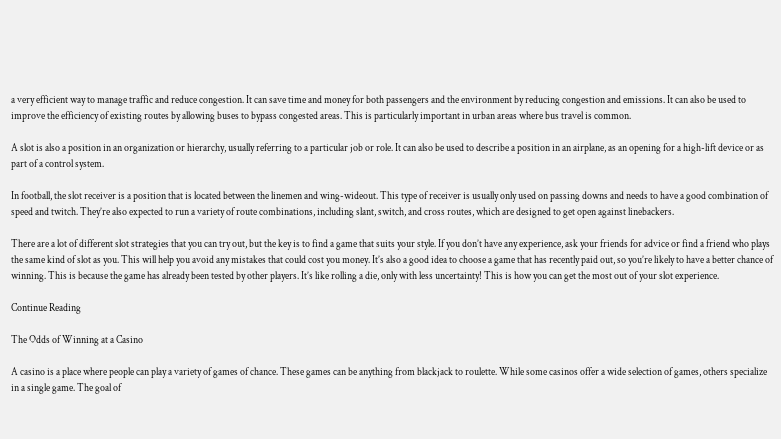a very efficient way to manage traffic and reduce congestion. It can save time and money for both passengers and the environment by reducing congestion and emissions. It can also be used to improve the efficiency of existing routes by allowing buses to bypass congested areas. This is particularly important in urban areas where bus travel is common.

A slot is also a position in an organization or hierarchy, usually referring to a particular job or role. It can also be used to describe a position in an airplane, as an opening for a high-lift device or as part of a control system.

In football, the slot receiver is a position that is located between the linemen and wing-wideout. This type of receiver is usually only used on passing downs and needs to have a good combination of speed and twitch. They’re also expected to run a variety of route combinations, including slant, switch, and cross routes, which are designed to get open against linebackers.

There are a lot of different slot strategies that you can try out, but the key is to find a game that suits your style. If you don’t have any experience, ask your friends for advice or find a friend who plays the same kind of slot as you. This will help you avoid any mistakes that could cost you money. It’s also a good idea to choose a game that has recently paid out, so you’re likely to have a better chance of winning. This is because the game has already been tested by other players. It’s like rolling a die, only with less uncertainty! This is how you can get the most out of your slot experience.

Continue Reading

The Odds of Winning at a Casino

A casino is a place where people can play a variety of games of chance. These games can be anything from blackjack to roulette. While some casinos offer a wide selection of games, others specialize in a single game. The goal of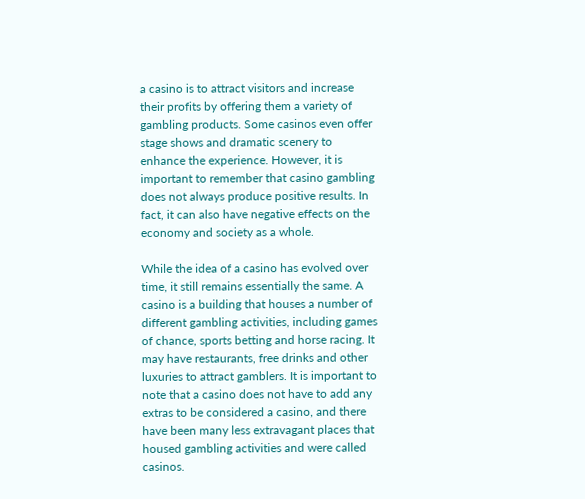a casino is to attract visitors and increase their profits by offering them a variety of gambling products. Some casinos even offer stage shows and dramatic scenery to enhance the experience. However, it is important to remember that casino gambling does not always produce positive results. In fact, it can also have negative effects on the economy and society as a whole.

While the idea of a casino has evolved over time, it still remains essentially the same. A casino is a building that houses a number of different gambling activities, including games of chance, sports betting and horse racing. It may have restaurants, free drinks and other luxuries to attract gamblers. It is important to note that a casino does not have to add any extras to be considered a casino, and there have been many less extravagant places that housed gambling activities and were called casinos.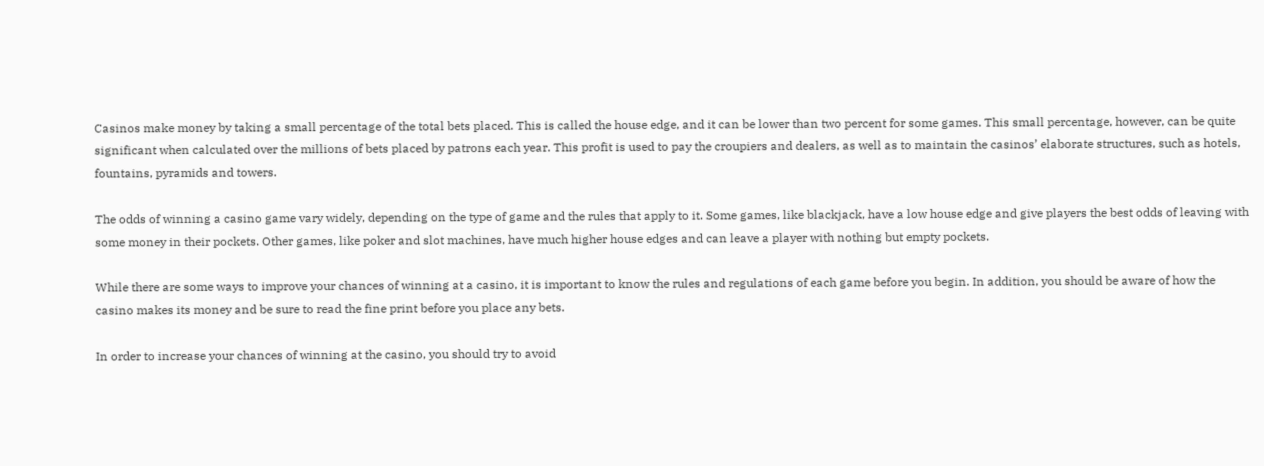Casinos make money by taking a small percentage of the total bets placed. This is called the house edge, and it can be lower than two percent for some games. This small percentage, however, can be quite significant when calculated over the millions of bets placed by patrons each year. This profit is used to pay the croupiers and dealers, as well as to maintain the casinos’ elaborate structures, such as hotels, fountains, pyramids and towers.

The odds of winning a casino game vary widely, depending on the type of game and the rules that apply to it. Some games, like blackjack, have a low house edge and give players the best odds of leaving with some money in their pockets. Other games, like poker and slot machines, have much higher house edges and can leave a player with nothing but empty pockets.

While there are some ways to improve your chances of winning at a casino, it is important to know the rules and regulations of each game before you begin. In addition, you should be aware of how the casino makes its money and be sure to read the fine print before you place any bets.

In order to increase your chances of winning at the casino, you should try to avoid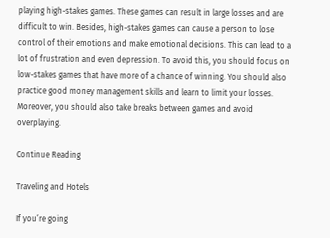playing high-stakes games. These games can result in large losses and are difficult to win. Besides, high-stakes games can cause a person to lose control of their emotions and make emotional decisions. This can lead to a lot of frustration and even depression. To avoid this, you should focus on low-stakes games that have more of a chance of winning. You should also practice good money management skills and learn to limit your losses. Moreover, you should also take breaks between games and avoid overplaying.

Continue Reading

Traveling and Hotels

If you’re going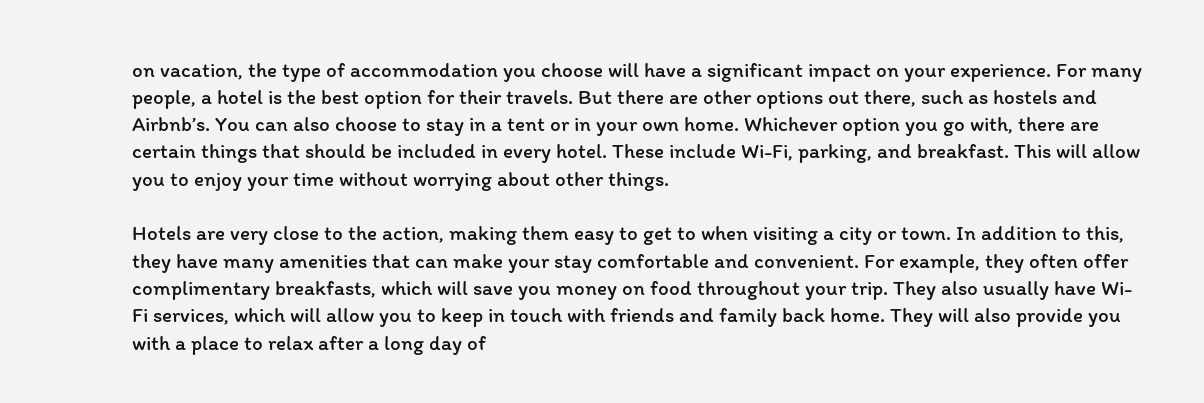on vacation, the type of accommodation you choose will have a significant impact on your experience. For many people, a hotel is the best option for their travels. But there are other options out there, such as hostels and Airbnb’s. You can also choose to stay in a tent or in your own home. Whichever option you go with, there are certain things that should be included in every hotel. These include Wi-Fi, parking, and breakfast. This will allow you to enjoy your time without worrying about other things.

Hotels are very close to the action, making them easy to get to when visiting a city or town. In addition to this, they have many amenities that can make your stay comfortable and convenient. For example, they often offer complimentary breakfasts, which will save you money on food throughout your trip. They also usually have Wi-Fi services, which will allow you to keep in touch with friends and family back home. They will also provide you with a place to relax after a long day of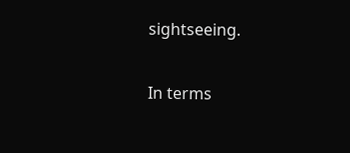sightseeing.

In terms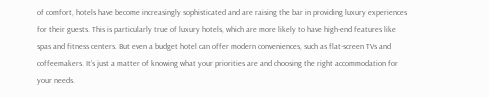of comfort, hotels have become increasingly sophisticated and are raising the bar in providing luxury experiences for their guests. This is particularly true of luxury hotels, which are more likely to have high-end features like spas and fitness centers. But even a budget hotel can offer modern conveniences, such as flat-screen TVs and coffeemakers. It’s just a matter of knowing what your priorities are and choosing the right accommodation for your needs.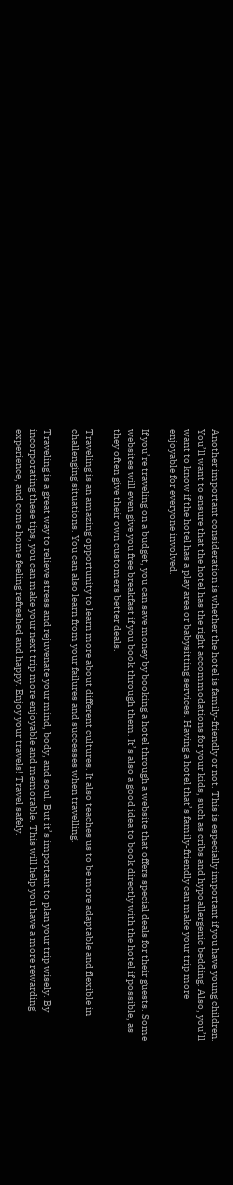Another important consideration is whether the hotel is family-friendly or not. This is especially important if you have young children. You’ll want to ensure that the hotel has the right accommodations for your kids, such as cribs and hypoallergenic bedding. Also, you’ll want to know if the hotel has a play area or babysitting services. Having a hotel that’s family-friendly can make your trip more enjoyable for everyone involved.

If you’re traveling on a budget, you can save money by booking a hotel through a website that offers special deals for their guests. Some websites will even give you free breakfast if you book through them. It’s also a good idea to book directly with the hotel if possible, as they often give their own customers better deals.

Traveling is an amazing opportunity to learn more about different cultures. It also teaches us to be more adaptable and flexible in challenging situations. You can also learn from your failures and successes when travelling.

Traveling is a great way to relieve stress and rejuvenate your mind, body, and soul. But it’s important to plan your trip wisely. By incorporating these tips, you can make your next trip more enjoyable and memorable. This will help you have a more rewarding experience, and come home feeling refreshed and happy. Enjoy your travels! Travel safely.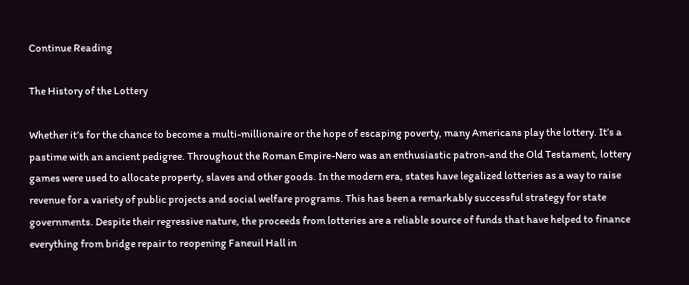Continue Reading

The History of the Lottery

Whether it’s for the chance to become a multi-millionaire or the hope of escaping poverty, many Americans play the lottery. It’s a pastime with an ancient pedigree. Throughout the Roman Empire-Nero was an enthusiastic patron-and the Old Testament, lottery games were used to allocate property, slaves and other goods. In the modern era, states have legalized lotteries as a way to raise revenue for a variety of public projects and social welfare programs. This has been a remarkably successful strategy for state governments. Despite their regressive nature, the proceeds from lotteries are a reliable source of funds that have helped to finance everything from bridge repair to reopening Faneuil Hall in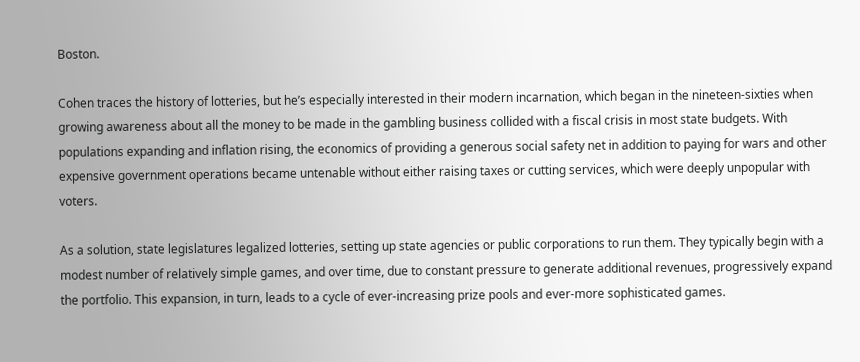Boston.

Cohen traces the history of lotteries, but he’s especially interested in their modern incarnation, which began in the nineteen-sixties when growing awareness about all the money to be made in the gambling business collided with a fiscal crisis in most state budgets. With populations expanding and inflation rising, the economics of providing a generous social safety net in addition to paying for wars and other expensive government operations became untenable without either raising taxes or cutting services, which were deeply unpopular with voters.

As a solution, state legislatures legalized lotteries, setting up state agencies or public corporations to run them. They typically begin with a modest number of relatively simple games, and over time, due to constant pressure to generate additional revenues, progressively expand the portfolio. This expansion, in turn, leads to a cycle of ever-increasing prize pools and ever-more sophisticated games.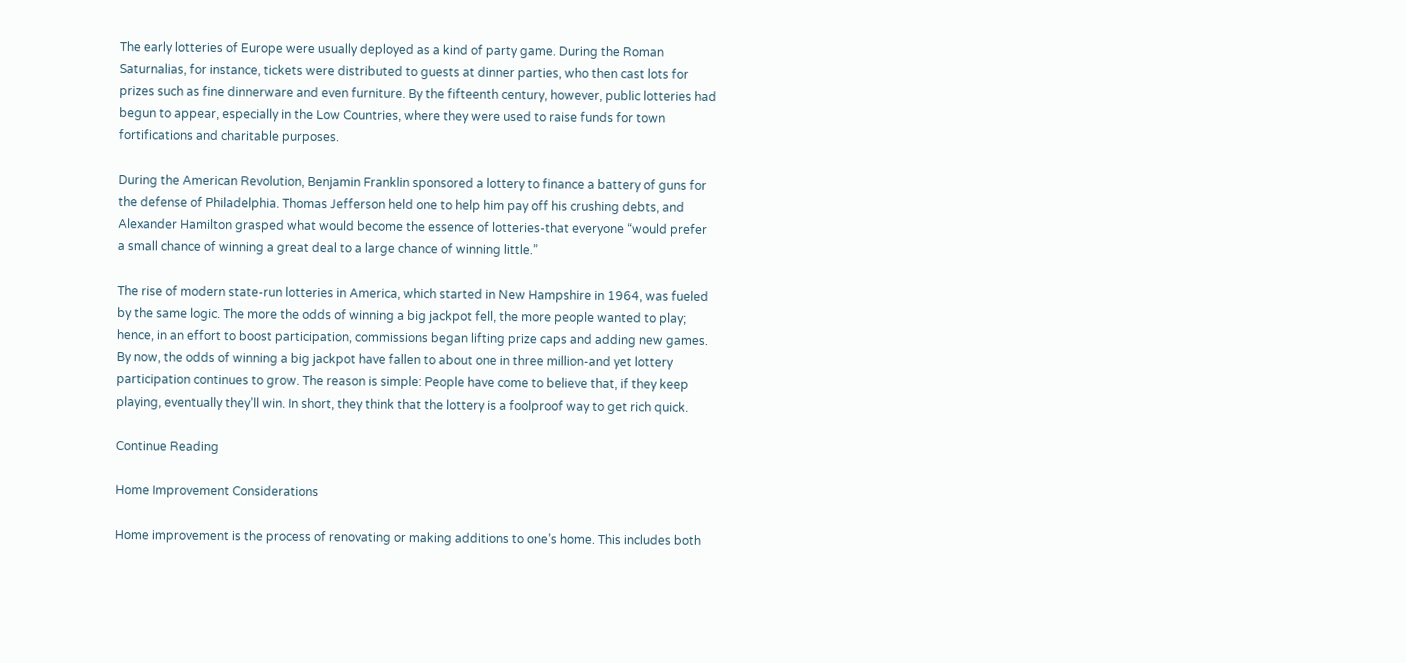The early lotteries of Europe were usually deployed as a kind of party game. During the Roman Saturnalias, for instance, tickets were distributed to guests at dinner parties, who then cast lots for prizes such as fine dinnerware and even furniture. By the fifteenth century, however, public lotteries had begun to appear, especially in the Low Countries, where they were used to raise funds for town fortifications and charitable purposes.

During the American Revolution, Benjamin Franklin sponsored a lottery to finance a battery of guns for the defense of Philadelphia. Thomas Jefferson held one to help him pay off his crushing debts, and Alexander Hamilton grasped what would become the essence of lotteries-that everyone “would prefer a small chance of winning a great deal to a large chance of winning little.”

The rise of modern state-run lotteries in America, which started in New Hampshire in 1964, was fueled by the same logic. The more the odds of winning a big jackpot fell, the more people wanted to play; hence, in an effort to boost participation, commissions began lifting prize caps and adding new games. By now, the odds of winning a big jackpot have fallen to about one in three million-and yet lottery participation continues to grow. The reason is simple: People have come to believe that, if they keep playing, eventually they’ll win. In short, they think that the lottery is a foolproof way to get rich quick.

Continue Reading

Home Improvement Considerations

Home improvement is the process of renovating or making additions to one’s home. This includes both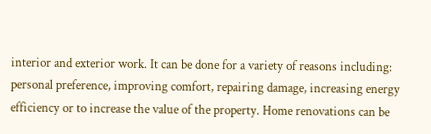interior and exterior work. It can be done for a variety of reasons including: personal preference, improving comfort, repairing damage, increasing energy efficiency or to increase the value of the property. Home renovations can be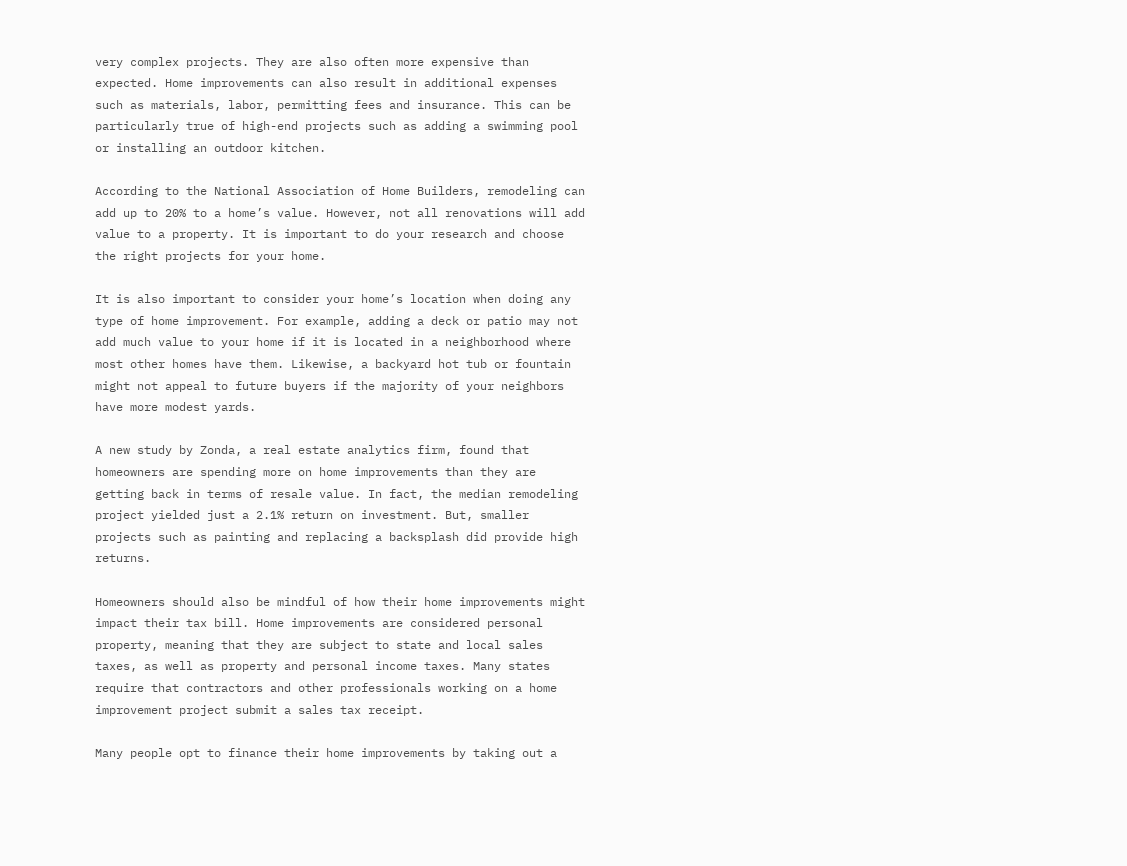very complex projects. They are also often more expensive than expected. Home improvements can also result in additional expenses such as materials, labor, permitting fees and insurance. This can be particularly true of high-end projects such as adding a swimming pool or installing an outdoor kitchen.

According to the National Association of Home Builders, remodeling can add up to 20% to a home’s value. However, not all renovations will add value to a property. It is important to do your research and choose the right projects for your home.

It is also important to consider your home’s location when doing any type of home improvement. For example, adding a deck or patio may not add much value to your home if it is located in a neighborhood where most other homes have them. Likewise, a backyard hot tub or fountain might not appeal to future buyers if the majority of your neighbors have more modest yards.

A new study by Zonda, a real estate analytics firm, found that homeowners are spending more on home improvements than they are getting back in terms of resale value. In fact, the median remodeling project yielded just a 2.1% return on investment. But, smaller projects such as painting and replacing a backsplash did provide high returns.

Homeowners should also be mindful of how their home improvements might impact their tax bill. Home improvements are considered personal property, meaning that they are subject to state and local sales taxes, as well as property and personal income taxes. Many states require that contractors and other professionals working on a home improvement project submit a sales tax receipt.

Many people opt to finance their home improvements by taking out a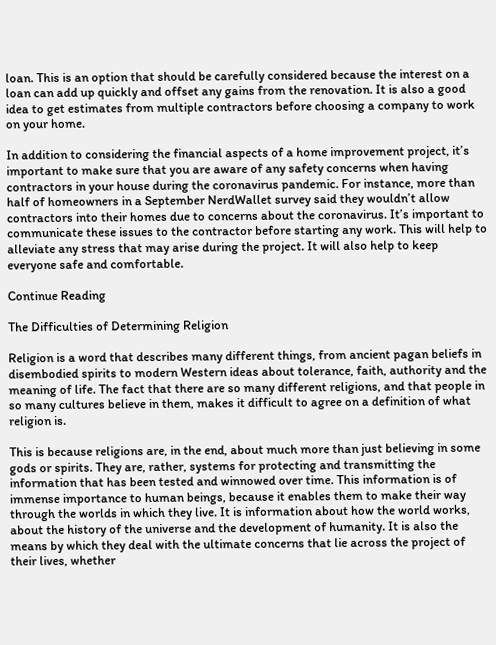loan. This is an option that should be carefully considered because the interest on a loan can add up quickly and offset any gains from the renovation. It is also a good idea to get estimates from multiple contractors before choosing a company to work on your home.

In addition to considering the financial aspects of a home improvement project, it’s important to make sure that you are aware of any safety concerns when having contractors in your house during the coronavirus pandemic. For instance, more than half of homeowners in a September NerdWallet survey said they wouldn’t allow contractors into their homes due to concerns about the coronavirus. It’s important to communicate these issues to the contractor before starting any work. This will help to alleviate any stress that may arise during the project. It will also help to keep everyone safe and comfortable.

Continue Reading

The Difficulties of Determining Religion

Religion is a word that describes many different things, from ancient pagan beliefs in disembodied spirits to modern Western ideas about tolerance, faith, authority and the meaning of life. The fact that there are so many different religions, and that people in so many cultures believe in them, makes it difficult to agree on a definition of what religion is.

This is because religions are, in the end, about much more than just believing in some gods or spirits. They are, rather, systems for protecting and transmitting the information that has been tested and winnowed over time. This information is of immense importance to human beings, because it enables them to make their way through the worlds in which they live. It is information about how the world works, about the history of the universe and the development of humanity. It is also the means by which they deal with the ultimate concerns that lie across the project of their lives, whether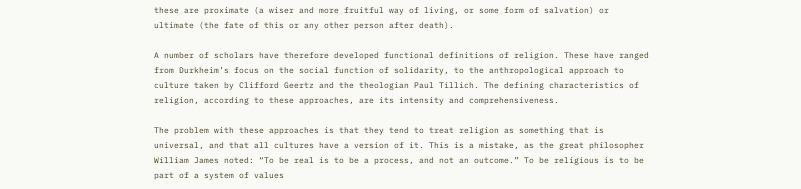these are proximate (a wiser and more fruitful way of living, or some form of salvation) or ultimate (the fate of this or any other person after death).

A number of scholars have therefore developed functional definitions of religion. These have ranged from Durkheim’s focus on the social function of solidarity, to the anthropological approach to culture taken by Clifford Geertz and the theologian Paul Tillich. The defining characteristics of religion, according to these approaches, are its intensity and comprehensiveness.

The problem with these approaches is that they tend to treat religion as something that is universal, and that all cultures have a version of it. This is a mistake, as the great philosopher William James noted: “To be real is to be a process, and not an outcome.” To be religious is to be part of a system of values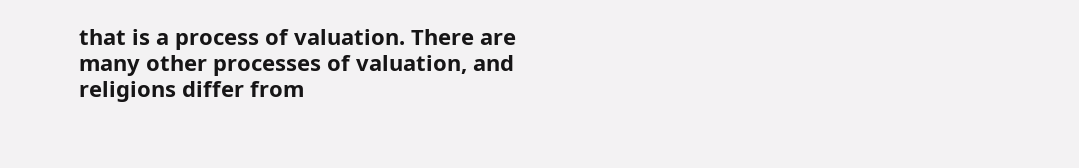that is a process of valuation. There are many other processes of valuation, and religions differ from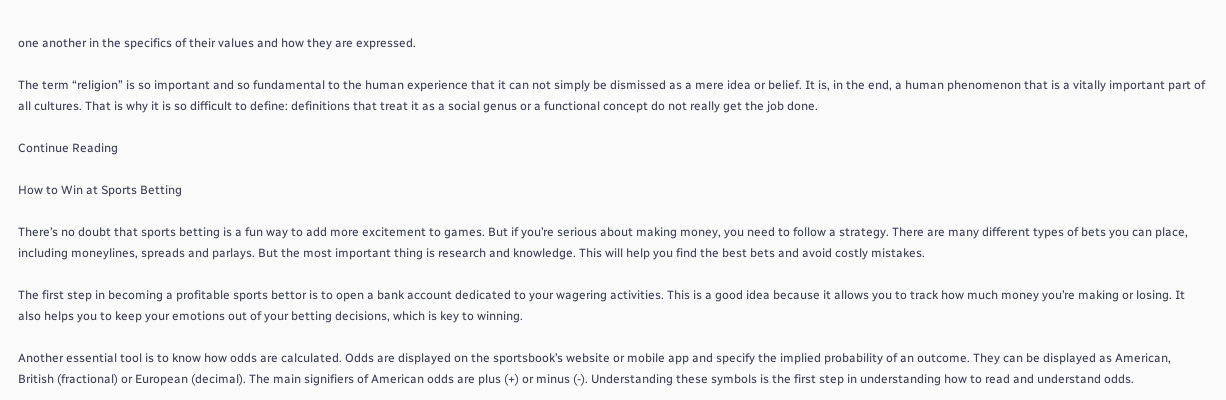one another in the specifics of their values and how they are expressed.

The term “religion” is so important and so fundamental to the human experience that it can not simply be dismissed as a mere idea or belief. It is, in the end, a human phenomenon that is a vitally important part of all cultures. That is why it is so difficult to define: definitions that treat it as a social genus or a functional concept do not really get the job done.

Continue Reading

How to Win at Sports Betting

There’s no doubt that sports betting is a fun way to add more excitement to games. But if you’re serious about making money, you need to follow a strategy. There are many different types of bets you can place, including moneylines, spreads and parlays. But the most important thing is research and knowledge. This will help you find the best bets and avoid costly mistakes.

The first step in becoming a profitable sports bettor is to open a bank account dedicated to your wagering activities. This is a good idea because it allows you to track how much money you’re making or losing. It also helps you to keep your emotions out of your betting decisions, which is key to winning.

Another essential tool is to know how odds are calculated. Odds are displayed on the sportsbook’s website or mobile app and specify the implied probability of an outcome. They can be displayed as American, British (fractional) or European (decimal). The main signifiers of American odds are plus (+) or minus (-). Understanding these symbols is the first step in understanding how to read and understand odds.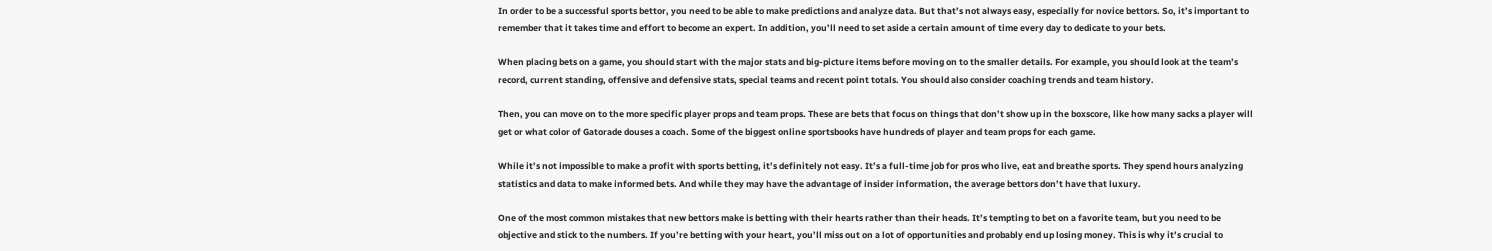In order to be a successful sports bettor, you need to be able to make predictions and analyze data. But that’s not always easy, especially for novice bettors. So, it’s important to remember that it takes time and effort to become an expert. In addition, you’ll need to set aside a certain amount of time every day to dedicate to your bets.

When placing bets on a game, you should start with the major stats and big-picture items before moving on to the smaller details. For example, you should look at the team’s record, current standing, offensive and defensive stats, special teams and recent point totals. You should also consider coaching trends and team history.

Then, you can move on to the more specific player props and team props. These are bets that focus on things that don’t show up in the boxscore, like how many sacks a player will get or what color of Gatorade douses a coach. Some of the biggest online sportsbooks have hundreds of player and team props for each game.

While it’s not impossible to make a profit with sports betting, it’s definitely not easy. It’s a full-time job for pros who live, eat and breathe sports. They spend hours analyzing statistics and data to make informed bets. And while they may have the advantage of insider information, the average bettors don’t have that luxury.

One of the most common mistakes that new bettors make is betting with their hearts rather than their heads. It’s tempting to bet on a favorite team, but you need to be objective and stick to the numbers. If you’re betting with your heart, you’ll miss out on a lot of opportunities and probably end up losing money. This is why it’s crucial to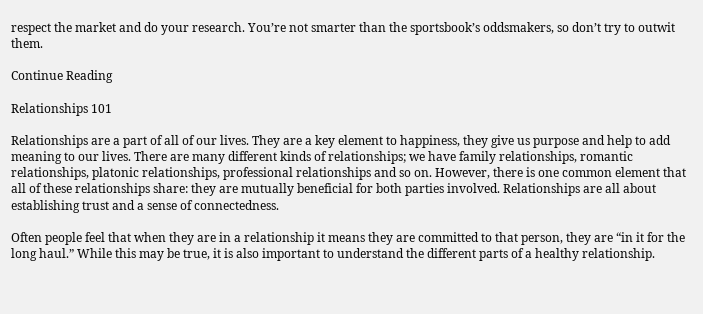respect the market and do your research. You’re not smarter than the sportsbook’s oddsmakers, so don’t try to outwit them.

Continue Reading

Relationships 101

Relationships are a part of all of our lives. They are a key element to happiness, they give us purpose and help to add meaning to our lives. There are many different kinds of relationships; we have family relationships, romantic relationships, platonic relationships, professional relationships and so on. However, there is one common element that all of these relationships share: they are mutually beneficial for both parties involved. Relationships are all about establishing trust and a sense of connectedness.

Often people feel that when they are in a relationship it means they are committed to that person, they are “in it for the long haul.” While this may be true, it is also important to understand the different parts of a healthy relationship.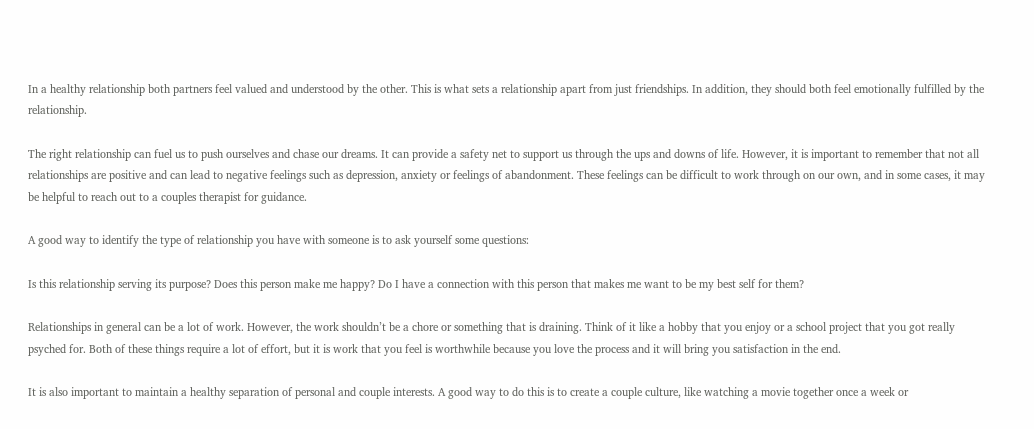In a healthy relationship both partners feel valued and understood by the other. This is what sets a relationship apart from just friendships. In addition, they should both feel emotionally fulfilled by the relationship.

The right relationship can fuel us to push ourselves and chase our dreams. It can provide a safety net to support us through the ups and downs of life. However, it is important to remember that not all relationships are positive and can lead to negative feelings such as depression, anxiety or feelings of abandonment. These feelings can be difficult to work through on our own, and in some cases, it may be helpful to reach out to a couples therapist for guidance.

A good way to identify the type of relationship you have with someone is to ask yourself some questions:

Is this relationship serving its purpose? Does this person make me happy? Do I have a connection with this person that makes me want to be my best self for them?

Relationships in general can be a lot of work. However, the work shouldn’t be a chore or something that is draining. Think of it like a hobby that you enjoy or a school project that you got really psyched for. Both of these things require a lot of effort, but it is work that you feel is worthwhile because you love the process and it will bring you satisfaction in the end.

It is also important to maintain a healthy separation of personal and couple interests. A good way to do this is to create a couple culture, like watching a movie together once a week or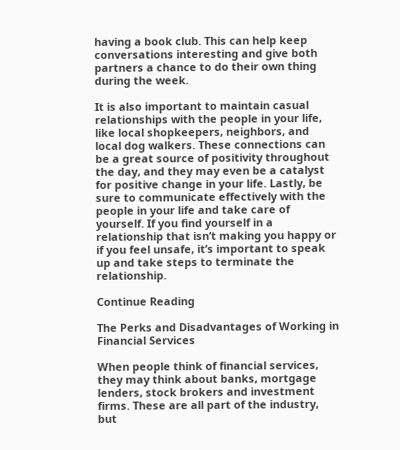having a book club. This can help keep conversations interesting and give both partners a chance to do their own thing during the week.

It is also important to maintain casual relationships with the people in your life, like local shopkeepers, neighbors, and local dog walkers. These connections can be a great source of positivity throughout the day, and they may even be a catalyst for positive change in your life. Lastly, be sure to communicate effectively with the people in your life and take care of yourself. If you find yourself in a relationship that isn’t making you happy or if you feel unsafe, it’s important to speak up and take steps to terminate the relationship.

Continue Reading

The Perks and Disadvantages of Working in Financial Services

When people think of financial services, they may think about banks, mortgage lenders, stock brokers and investment firms. These are all part of the industry, but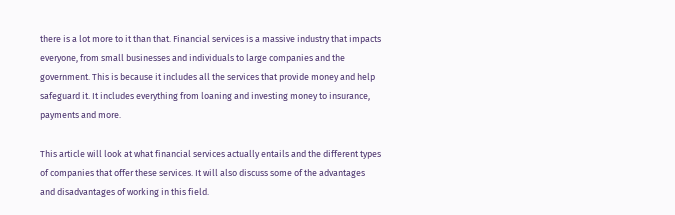there is a lot more to it than that. Financial services is a massive industry that impacts everyone, from small businesses and individuals to large companies and the government. This is because it includes all the services that provide money and help safeguard it. It includes everything from loaning and investing money to insurance, payments and more.

This article will look at what financial services actually entails and the different types of companies that offer these services. It will also discuss some of the advantages and disadvantages of working in this field.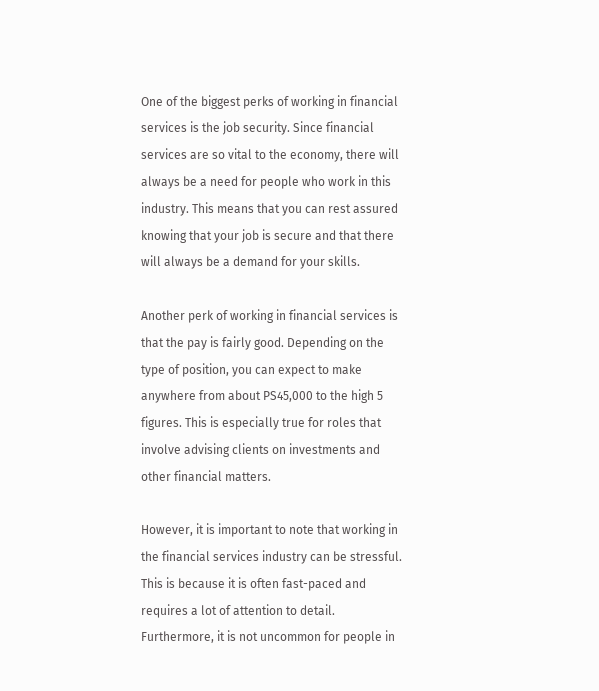One of the biggest perks of working in financial services is the job security. Since financial services are so vital to the economy, there will always be a need for people who work in this industry. This means that you can rest assured knowing that your job is secure and that there will always be a demand for your skills.

Another perk of working in financial services is that the pay is fairly good. Depending on the type of position, you can expect to make anywhere from about PS45,000 to the high 5 figures. This is especially true for roles that involve advising clients on investments and other financial matters.

However, it is important to note that working in the financial services industry can be stressful. This is because it is often fast-paced and requires a lot of attention to detail. Furthermore, it is not uncommon for people in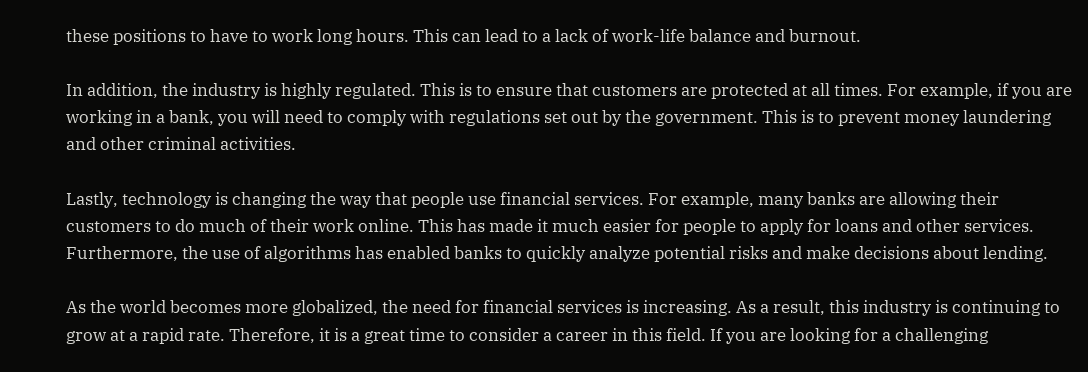these positions to have to work long hours. This can lead to a lack of work-life balance and burnout.

In addition, the industry is highly regulated. This is to ensure that customers are protected at all times. For example, if you are working in a bank, you will need to comply with regulations set out by the government. This is to prevent money laundering and other criminal activities.

Lastly, technology is changing the way that people use financial services. For example, many banks are allowing their customers to do much of their work online. This has made it much easier for people to apply for loans and other services. Furthermore, the use of algorithms has enabled banks to quickly analyze potential risks and make decisions about lending.

As the world becomes more globalized, the need for financial services is increasing. As a result, this industry is continuing to grow at a rapid rate. Therefore, it is a great time to consider a career in this field. If you are looking for a challenging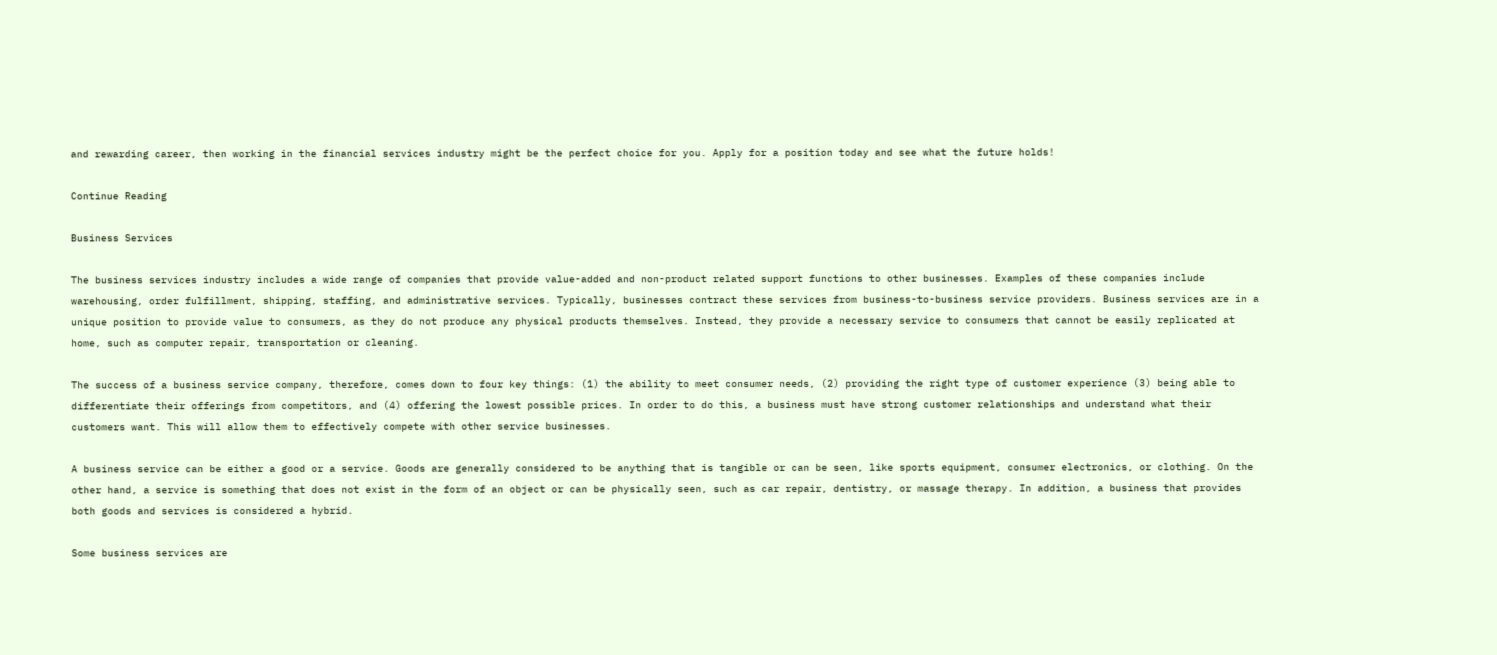and rewarding career, then working in the financial services industry might be the perfect choice for you. Apply for a position today and see what the future holds!

Continue Reading

Business Services

The business services industry includes a wide range of companies that provide value-added and non-product related support functions to other businesses. Examples of these companies include warehousing, order fulfillment, shipping, staffing, and administrative services. Typically, businesses contract these services from business-to-business service providers. Business services are in a unique position to provide value to consumers, as they do not produce any physical products themselves. Instead, they provide a necessary service to consumers that cannot be easily replicated at home, such as computer repair, transportation or cleaning.

The success of a business service company, therefore, comes down to four key things: (1) the ability to meet consumer needs, (2) providing the right type of customer experience (3) being able to differentiate their offerings from competitors, and (4) offering the lowest possible prices. In order to do this, a business must have strong customer relationships and understand what their customers want. This will allow them to effectively compete with other service businesses.

A business service can be either a good or a service. Goods are generally considered to be anything that is tangible or can be seen, like sports equipment, consumer electronics, or clothing. On the other hand, a service is something that does not exist in the form of an object or can be physically seen, such as car repair, dentistry, or massage therapy. In addition, a business that provides both goods and services is considered a hybrid.

Some business services are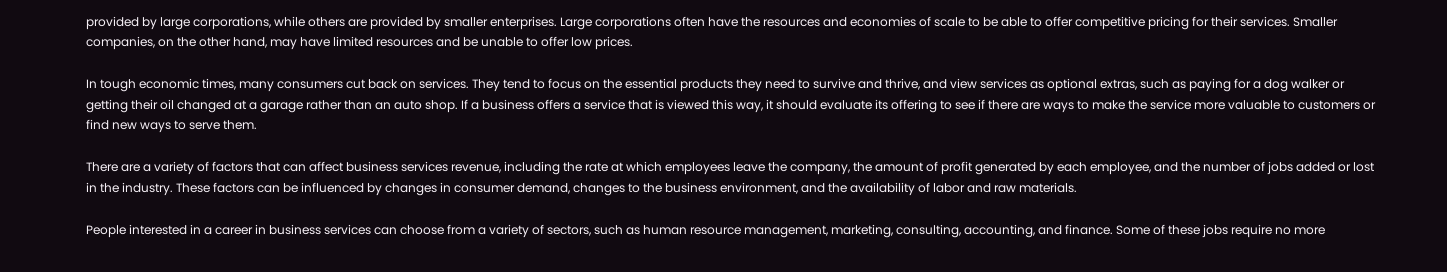provided by large corporations, while others are provided by smaller enterprises. Large corporations often have the resources and economies of scale to be able to offer competitive pricing for their services. Smaller companies, on the other hand, may have limited resources and be unable to offer low prices.

In tough economic times, many consumers cut back on services. They tend to focus on the essential products they need to survive and thrive, and view services as optional extras, such as paying for a dog walker or getting their oil changed at a garage rather than an auto shop. If a business offers a service that is viewed this way, it should evaluate its offering to see if there are ways to make the service more valuable to customers or find new ways to serve them.

There are a variety of factors that can affect business services revenue, including the rate at which employees leave the company, the amount of profit generated by each employee, and the number of jobs added or lost in the industry. These factors can be influenced by changes in consumer demand, changes to the business environment, and the availability of labor and raw materials.

People interested in a career in business services can choose from a variety of sectors, such as human resource management, marketing, consulting, accounting, and finance. Some of these jobs require no more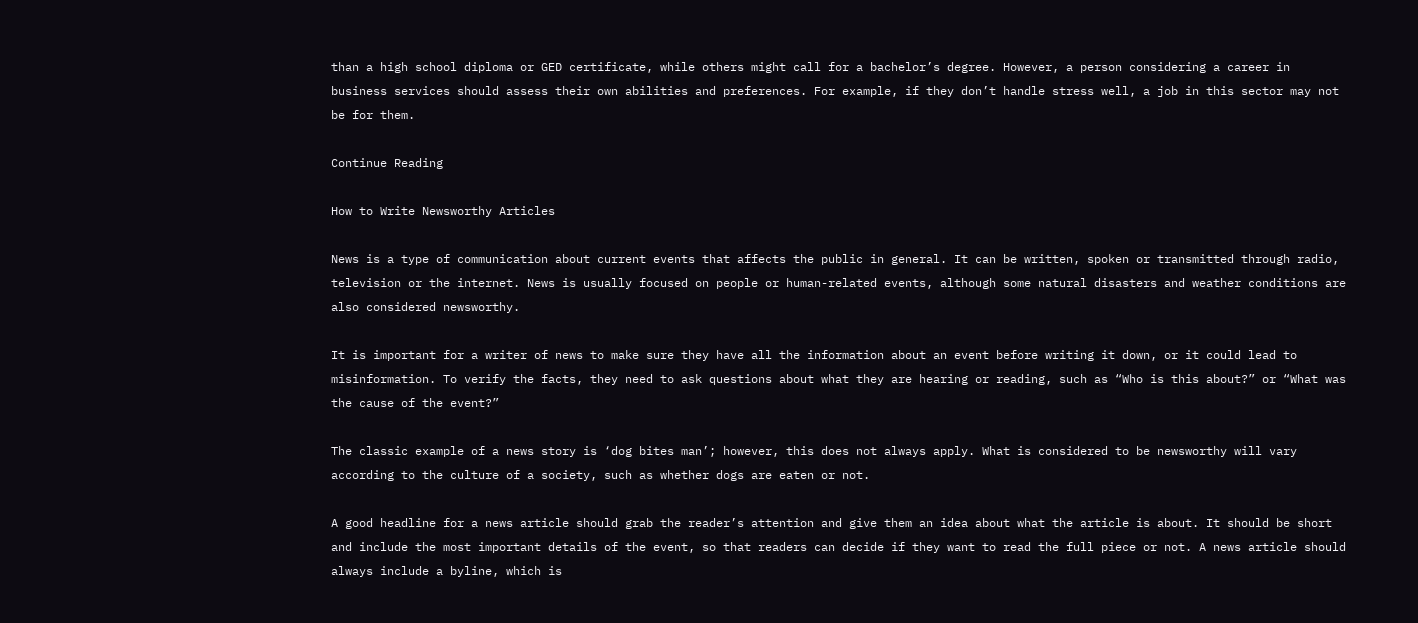than a high school diploma or GED certificate, while others might call for a bachelor’s degree. However, a person considering a career in business services should assess their own abilities and preferences. For example, if they don’t handle stress well, a job in this sector may not be for them.

Continue Reading

How to Write Newsworthy Articles

News is a type of communication about current events that affects the public in general. It can be written, spoken or transmitted through radio, television or the internet. News is usually focused on people or human-related events, although some natural disasters and weather conditions are also considered newsworthy.

It is important for a writer of news to make sure they have all the information about an event before writing it down, or it could lead to misinformation. To verify the facts, they need to ask questions about what they are hearing or reading, such as “Who is this about?” or “What was the cause of the event?”

The classic example of a news story is ‘dog bites man’; however, this does not always apply. What is considered to be newsworthy will vary according to the culture of a society, such as whether dogs are eaten or not.

A good headline for a news article should grab the reader’s attention and give them an idea about what the article is about. It should be short and include the most important details of the event, so that readers can decide if they want to read the full piece or not. A news article should always include a byline, which is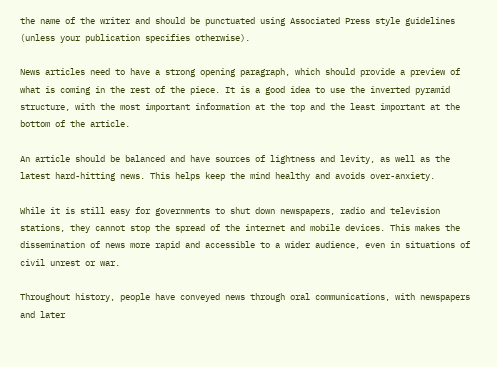the name of the writer and should be punctuated using Associated Press style guidelines (unless your publication specifies otherwise).

News articles need to have a strong opening paragraph, which should provide a preview of what is coming in the rest of the piece. It is a good idea to use the inverted pyramid structure, with the most important information at the top and the least important at the bottom of the article.

An article should be balanced and have sources of lightness and levity, as well as the latest hard-hitting news. This helps keep the mind healthy and avoids over-anxiety.

While it is still easy for governments to shut down newspapers, radio and television stations, they cannot stop the spread of the internet and mobile devices. This makes the dissemination of news more rapid and accessible to a wider audience, even in situations of civil unrest or war.

Throughout history, people have conveyed news through oral communications, with newspapers and later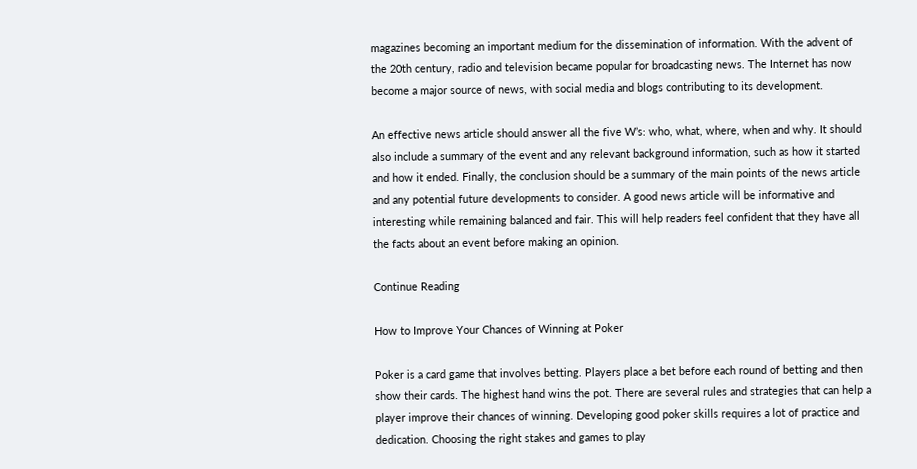magazines becoming an important medium for the dissemination of information. With the advent of the 20th century, radio and television became popular for broadcasting news. The Internet has now become a major source of news, with social media and blogs contributing to its development.

An effective news article should answer all the five W’s: who, what, where, when and why. It should also include a summary of the event and any relevant background information, such as how it started and how it ended. Finally, the conclusion should be a summary of the main points of the news article and any potential future developments to consider. A good news article will be informative and interesting while remaining balanced and fair. This will help readers feel confident that they have all the facts about an event before making an opinion.

Continue Reading

How to Improve Your Chances of Winning at Poker

Poker is a card game that involves betting. Players place a bet before each round of betting and then show their cards. The highest hand wins the pot. There are several rules and strategies that can help a player improve their chances of winning. Developing good poker skills requires a lot of practice and dedication. Choosing the right stakes and games to play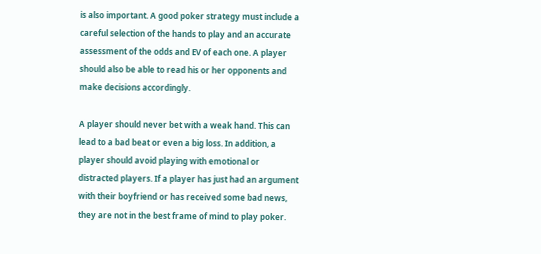is also important. A good poker strategy must include a careful selection of the hands to play and an accurate assessment of the odds and EV of each one. A player should also be able to read his or her opponents and make decisions accordingly.

A player should never bet with a weak hand. This can lead to a bad beat or even a big loss. In addition, a player should avoid playing with emotional or distracted players. If a player has just had an argument with their boyfriend or has received some bad news, they are not in the best frame of mind to play poker.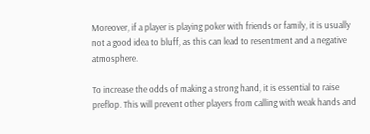Moreover, if a player is playing poker with friends or family, it is usually not a good idea to bluff, as this can lead to resentment and a negative atmosphere.

To increase the odds of making a strong hand, it is essential to raise preflop. This will prevent other players from calling with weak hands and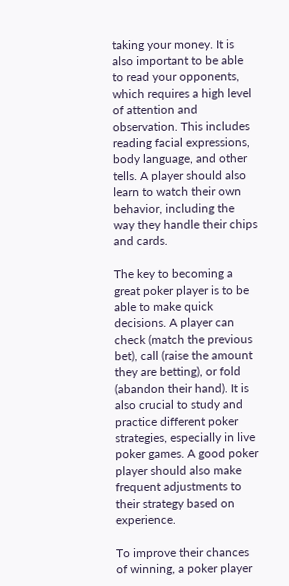taking your money. It is also important to be able to read your opponents, which requires a high level of attention and observation. This includes reading facial expressions, body language, and other tells. A player should also learn to watch their own behavior, including the way they handle their chips and cards.

The key to becoming a great poker player is to be able to make quick decisions. A player can check (match the previous bet), call (raise the amount they are betting), or fold (abandon their hand). It is also crucial to study and practice different poker strategies, especially in live poker games. A good poker player should also make frequent adjustments to their strategy based on experience.

To improve their chances of winning, a poker player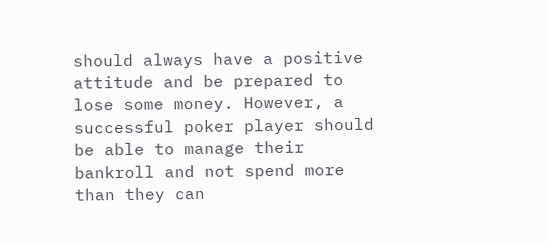should always have a positive attitude and be prepared to lose some money. However, a successful poker player should be able to manage their bankroll and not spend more than they can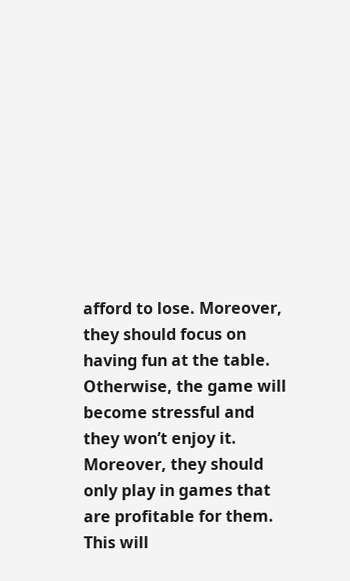afford to lose. Moreover, they should focus on having fun at the table. Otherwise, the game will become stressful and they won’t enjoy it. Moreover, they should only play in games that are profitable for them. This will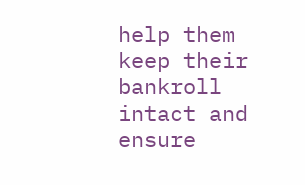help them keep their bankroll intact and ensure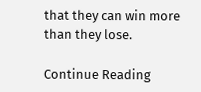that they can win more than they lose.

Continue Reading